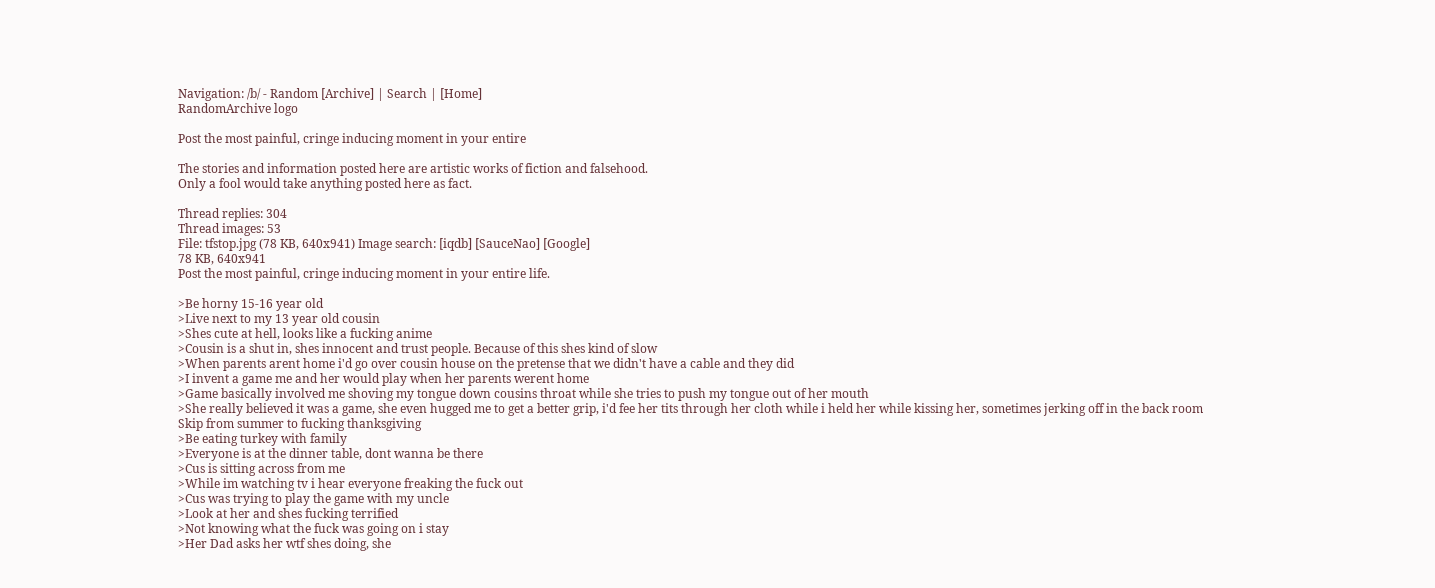Navigation: /b/ - Random [Archive] | Search | [Home]
RandomArchive logo

Post the most painful, cringe inducing moment in your entire

The stories and information posted here are artistic works of fiction and falsehood.
Only a fool would take anything posted here as fact.

Thread replies: 304
Thread images: 53
File: tfstop.jpg (78 KB, 640x941) Image search: [iqdb] [SauceNao] [Google]
78 KB, 640x941
Post the most painful, cringe inducing moment in your entire life.

>Be horny 15-16 year old
>Live next to my 13 year old cousin
>Shes cute at hell, looks like a fucking anime
>Cousin is a shut in, shes innocent and trust people. Because of this shes kind of slow
>When parents arent home i'd go over cousin house on the pretense that we didn't have a cable and they did
>I invent a game me and her would play when her parents werent home
>Game basically involved me shoving my tongue down cousins throat while she tries to push my tongue out of her mouth
>She really believed it was a game, she even hugged me to get a better grip, i'd fee her tits through her cloth while i held her while kissing her, sometimes jerking off in the back room
Skip from summer to fucking thanksgiving
>Be eating turkey with family
>Everyone is at the dinner table, dont wanna be there
>Cus is sitting across from me
>While im watching tv i hear everyone freaking the fuck out
>Cus was trying to play the game with my uncle
>Look at her and shes fucking terrified
>Not knowing what the fuck was going on i stay
>Her Dad asks her wtf shes doing, she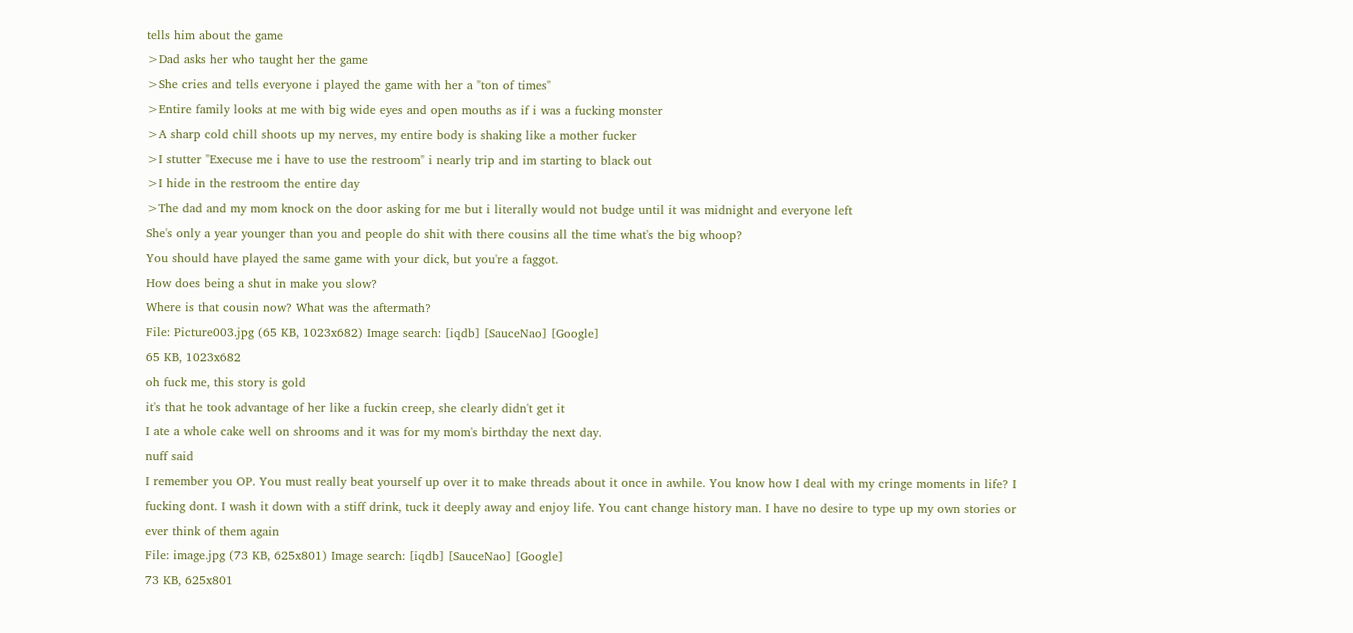tells him about the game
>Dad asks her who taught her the game
>She cries and tells everyone i played the game with her a "ton of times"
>Entire family looks at me with big wide eyes and open mouths as if i was a fucking monster
>A sharp cold chill shoots up my nerves, my entire body is shaking like a mother fucker
>I stutter "Execuse me i have to use the restroom" i nearly trip and im starting to black out
>I hide in the restroom the entire day
>The dad and my mom knock on the door asking for me but i literally would not budge until it was midnight and everyone left
She's only a year younger than you and people do shit with there cousins all the time what's the big whoop?
You should have played the same game with your dick, but you're a faggot.
How does being a shut in make you slow?
Where is that cousin now? What was the aftermath?
File: Picture003.jpg (65 KB, 1023x682) Image search: [iqdb] [SauceNao] [Google]
65 KB, 1023x682
oh fuck me, this story is gold
it's that he took advantage of her like a fuckin creep, she clearly didn't get it
I ate a whole cake well on shrooms and it was for my mom's birthday the next day.
nuff said
I remember you OP. You must really beat yourself up over it to make threads about it once in awhile. You know how I deal with my cringe moments in life? I fucking dont. I wash it down with a stiff drink, tuck it deeply away and enjoy life. You cant change history man. I have no desire to type up my own stories or ever think of them again
File: image.jpg (73 KB, 625x801) Image search: [iqdb] [SauceNao] [Google]
73 KB, 625x801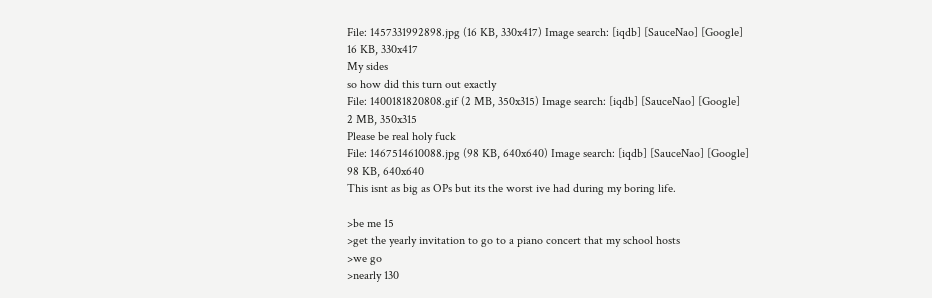File: 1457331992898.jpg (16 KB, 330x417) Image search: [iqdb] [SauceNao] [Google]
16 KB, 330x417
My sides
so how did this turn out exactly
File: 1400181820808.gif (2 MB, 350x315) Image search: [iqdb] [SauceNao] [Google]
2 MB, 350x315
Please be real holy fuck
File: 1467514610088.jpg (98 KB, 640x640) Image search: [iqdb] [SauceNao] [Google]
98 KB, 640x640
This isnt as big as OPs but its the worst ive had during my boring life.

>be me 15
>get the yearly invitation to go to a piano concert that my school hosts
>we go
>nearly 130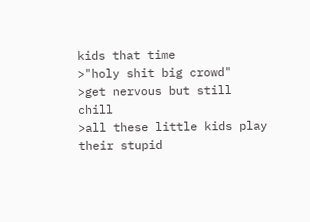kids that time
>"holy shit big crowd"
>get nervous but still chill
>all these little kids play their stupid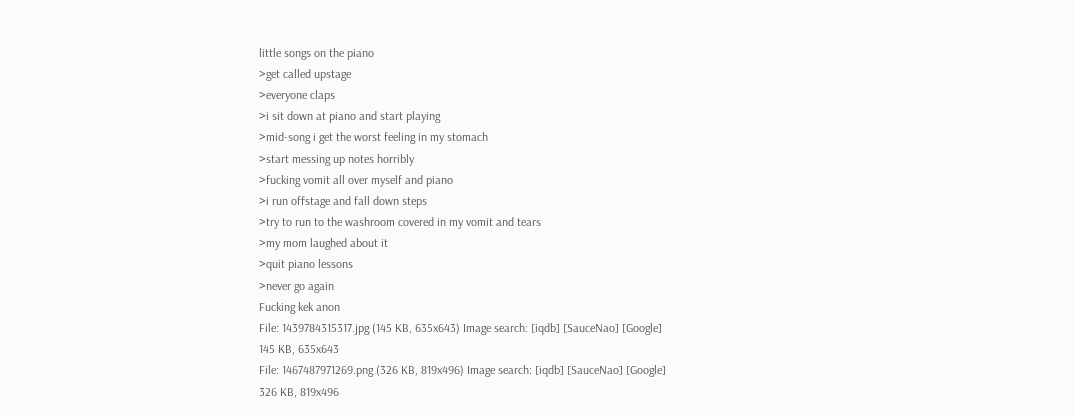little songs on the piano
>get called upstage
>everyone claps
>i sit down at piano and start playing
>mid-song i get the worst feeling in my stomach
>start messing up notes horribly
>fucking vomit all over myself and piano
>i run offstage and fall down steps
>try to run to the washroom covered in my vomit and tears
>my mom laughed about it
>quit piano lessons
>never go again
Fucking kek anon
File: 1439784315317.jpg (145 KB, 635x643) Image search: [iqdb] [SauceNao] [Google]
145 KB, 635x643
File: 1467487971269.png (326 KB, 819x496) Image search: [iqdb] [SauceNao] [Google]
326 KB, 819x496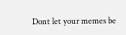Dont let your memes be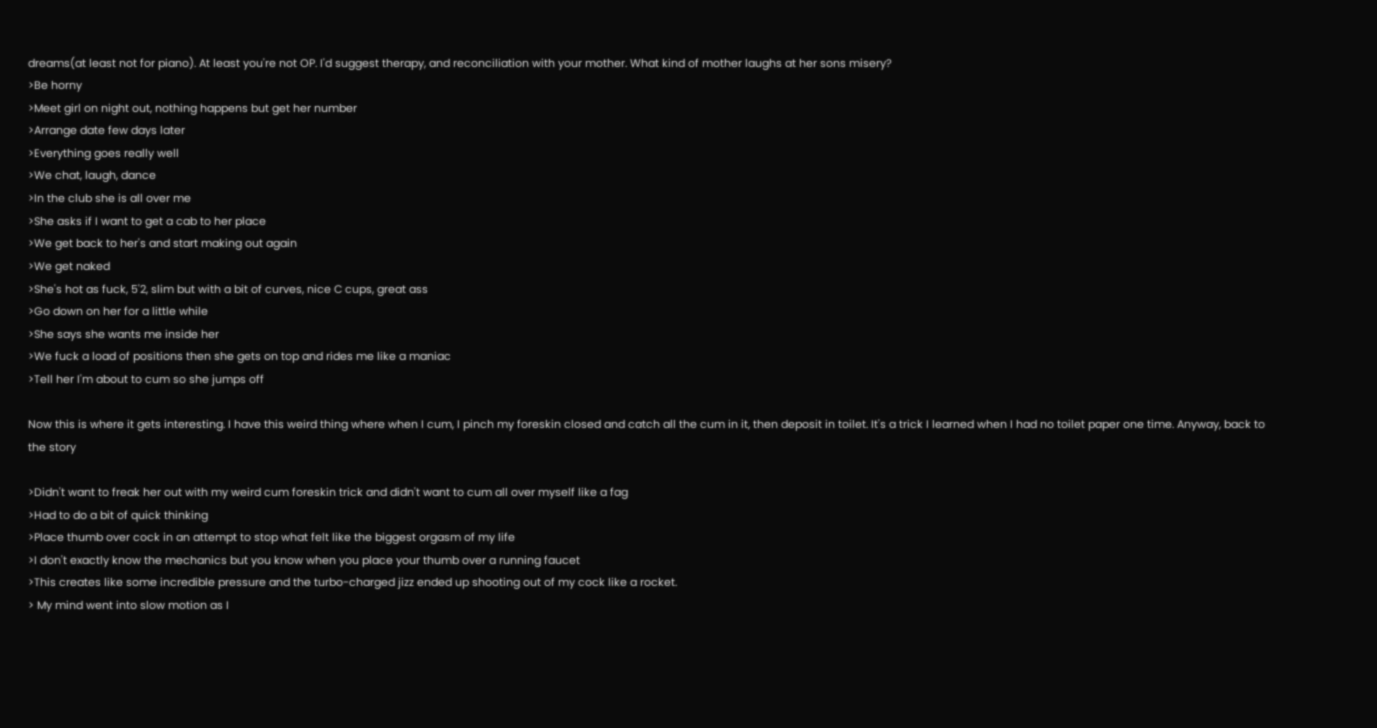dreams(at least not for piano). At least you're not OP. I'd suggest therapy, and reconciliation with your mother. What kind of mother laughs at her sons misery?
>Be horny
>Meet girl on night out, nothing happens but get her number
>Arrange date few days later
>Everything goes really well
>We chat, laugh, dance
>In the club she is all over me
>She asks if I want to get a cab to her place
>We get back to her's and start making out again
>We get naked
>She's hot as fuck, 5'2, slim but with a bit of curves, nice C cups, great ass
>Go down on her for a little while
>She says she wants me inside her
>We fuck a load of positions then she gets on top and rides me like a maniac
>Tell her I'm about to cum so she jumps off

Now this is where it gets interesting. I have this weird thing where when I cum, I pinch my foreskin closed and catch all the cum in it, then deposit in toilet. It's a trick I learned when I had no toilet paper one time. Anyway, back to the story

>Didn't want to freak her out with my weird cum foreskin trick and didn't want to cum all over myself like a fag
>Had to do a bit of quick thinking
>Place thumb over cock in an attempt to stop what felt like the biggest orgasm of my life
>I don't exactly know the mechanics but you know when you place your thumb over a running faucet
>This creates like some incredible pressure and the turbo-charged jizz ended up shooting out of my cock like a rocket.
> My mind went into slow motion as I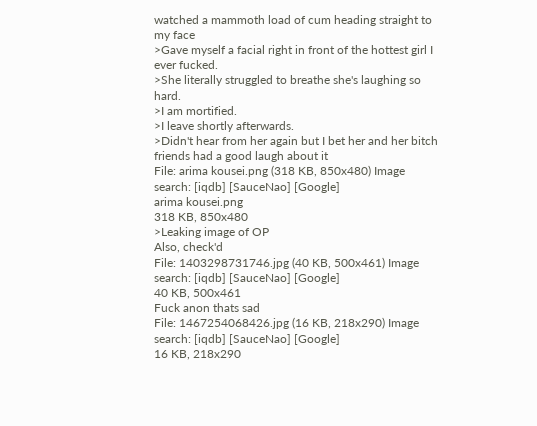watched a mammoth load of cum heading straight to my face
>Gave myself a facial right in front of the hottest girl I ever fucked.
>She literally struggled to breathe she's laughing so hard.
>I am mortified.
>I leave shortly afterwards.
>Didn't hear from her again but I bet her and her bitch friends had a good laugh about it
File: arima kousei.png (318 KB, 850x480) Image search: [iqdb] [SauceNao] [Google]
arima kousei.png
318 KB, 850x480
>Leaking image of OP
Also, check'd
File: 1403298731746.jpg (40 KB, 500x461) Image search: [iqdb] [SauceNao] [Google]
40 KB, 500x461
Fuck anon thats sad
File: 1467254068426.jpg (16 KB, 218x290) Image search: [iqdb] [SauceNao] [Google]
16 KB, 218x290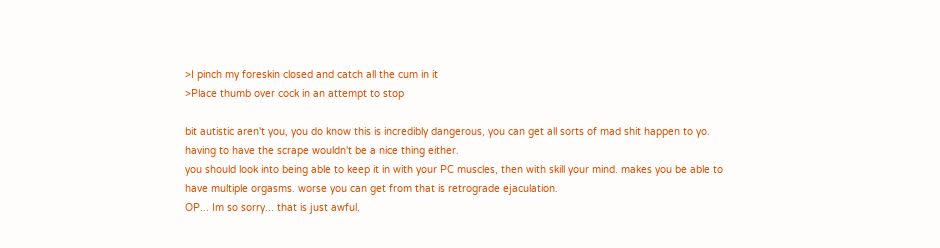>I pinch my foreskin closed and catch all the cum in it
>Place thumb over cock in an attempt to stop

bit autistic aren't you, you do know this is incredibly dangerous, you can get all sorts of mad shit happen to yo. having to have the scrape wouldn't be a nice thing either.
you should look into being able to keep it in with your PC muscles, then with skill your mind. makes you be able to have multiple orgasms. worse you can get from that is retrograde ejaculation.
OP... Im so sorry... that is just awful.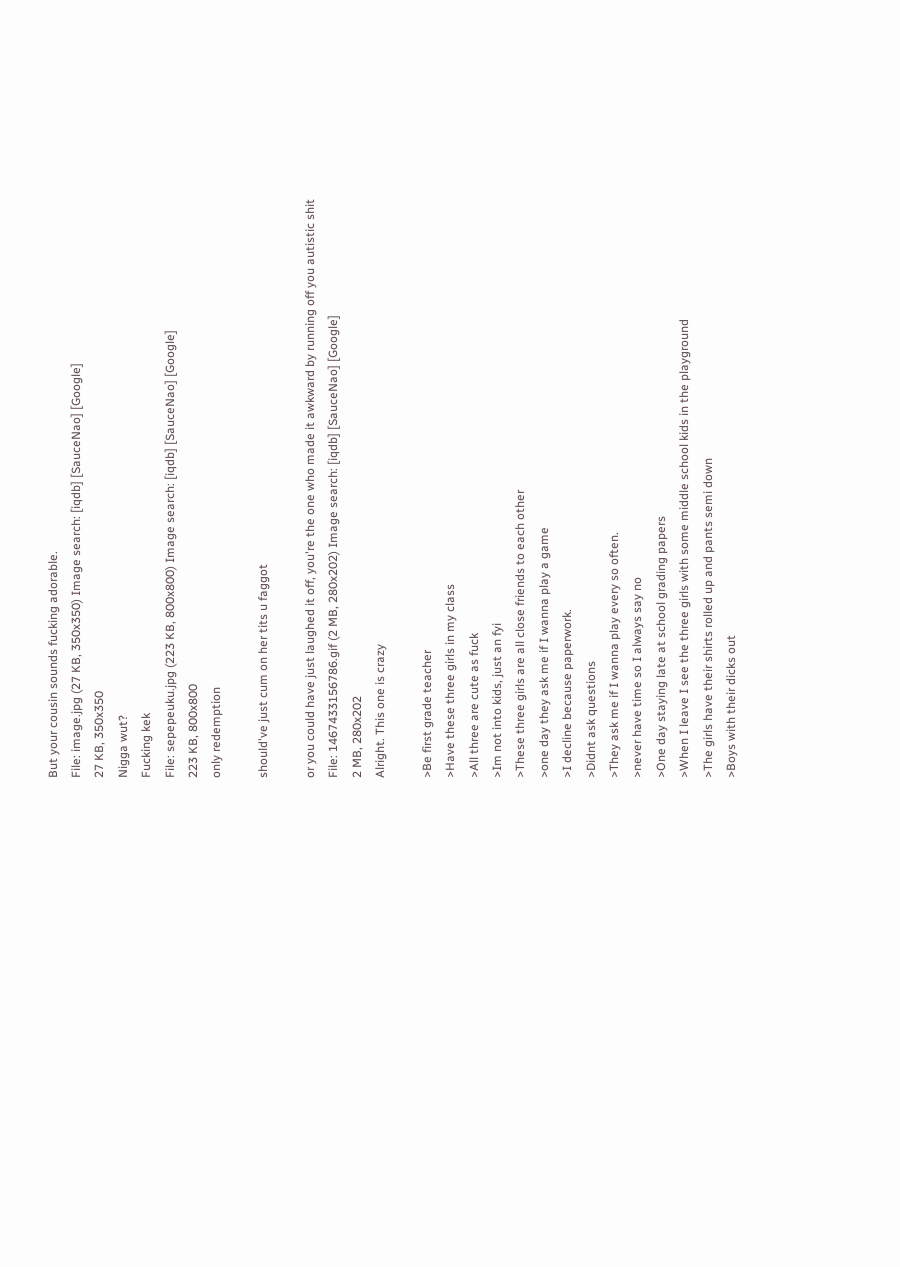But your cousin sounds fucking adorable.
File: image.jpg (27 KB, 350x350) Image search: [iqdb] [SauceNao] [Google]
27 KB, 350x350
Nigga wut?
Fucking kek
File: sepepeuku.jpg (223 KB, 800x800) Image search: [iqdb] [SauceNao] [Google]
223 KB, 800x800
only redemption

should've just cum on her tits u faggot

or you could have just laughed it off, you're the one who made it awkward by running off you autistic shit
File: 1467433156786.gif (2 MB, 280x202) Image search: [iqdb] [SauceNao] [Google]
2 MB, 280x202
Alright. This one is crazy

>Be first grade teacher
>Have these three girls in my class
>All three are cute as fuck
>Im not into kids, just an fyi
>These three girls are all close friends to each other
>one day they ask me if I wanna play a game
>I decline because paperwork.
>Didnt ask questions
>They ask me if I wanna play every so often.
>never have time so I always say no
>One day staying late at school grading papers
>When I leave I see the three girls with some middle school kids in the playground
>The girls have their shirts rolled up and pants semi down
>Boys with their dicks out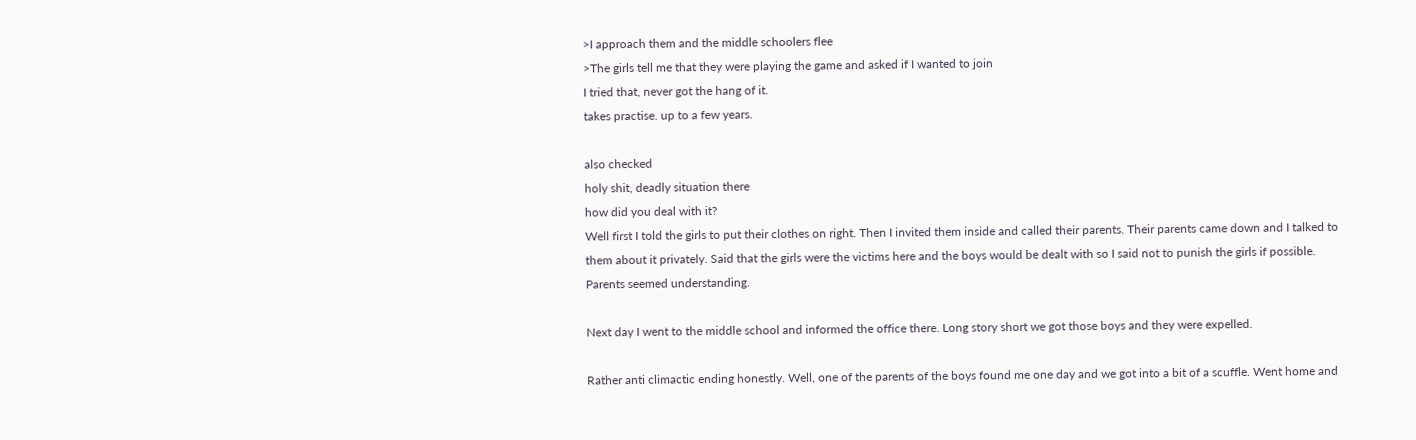>I approach them and the middle schoolers flee
>The girls tell me that they were playing the game and asked if I wanted to join
I tried that, never got the hang of it.
takes practise. up to a few years.

also checked
holy shit, deadly situation there
how did you deal with it?
Well first I told the girls to put their clothes on right. Then I invited them inside and called their parents. Their parents came down and I talked to them about it privately. Said that the girls were the victims here and the boys would be dealt with so I said not to punish the girls if possible. Parents seemed understanding.

Next day I went to the middle school and informed the office there. Long story short we got those boys and they were expelled.

Rather anti climactic ending honestly. Well, one of the parents of the boys found me one day and we got into a bit of a scuffle. Went home and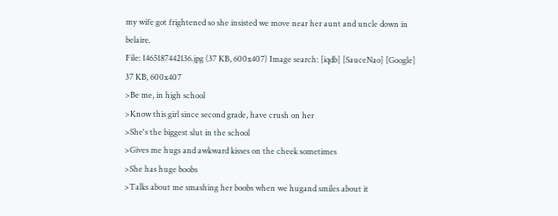my wife got frightened so she insisted we move near her aunt and uncle down in belaire.
File: 1465187442136.jpg (37 KB, 600x407) Image search: [iqdb] [SauceNao] [Google]
37 KB, 600x407
>Be me, in high school
>Know this girl since second grade, have crush on her
>She's the biggest slut in the school
>Gives me hugs and awkward kisses on the cheek sometimes
>She has huge boobs
>Talks about me smashing her boobs when we hugand smiles about it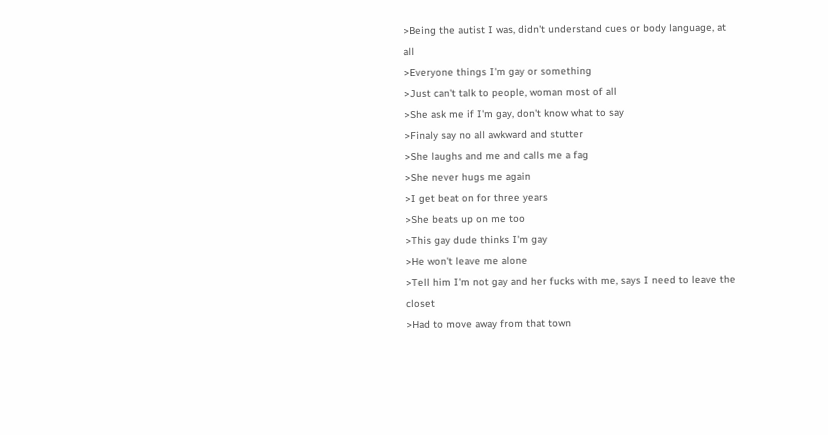>Being the autist I was, didn't understand cues or body language, at all
>Everyone things I'm gay or something
>Just can't talk to people, woman most of all
>She ask me if I'm gay, don't know what to say
>Finaly say no all awkward and stutter
>She laughs and me and calls me a fag
>She never hugs me again
>I get beat on for three years
>She beats up on me too
>This gay dude thinks I'm gay
>He won't leave me alone
>Tell him I'm not gay and her fucks with me, says I need to leave the closet
>Had to move away from that town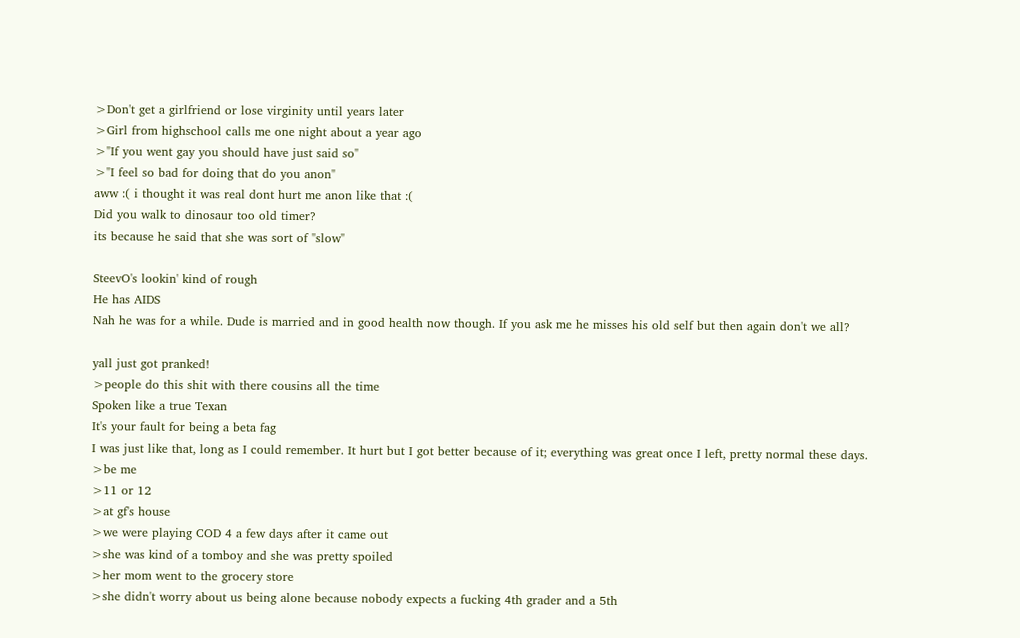>Don't get a girlfriend or lose virginity until years later
>Girl from highschool calls me one night about a year ago
>"If you went gay you should have just said so"
>"I feel so bad for doing that do you anon"
aww :( i thought it was real dont hurt me anon like that :(
Did you walk to dinosaur too old timer?
its because he said that she was sort of "slow"

SteevO's lookin' kind of rough
He has AIDS
Nah he was for a while. Dude is married and in good health now though. If you ask me he misses his old self but then again don't we all?

yall just got pranked!
>people do this shit with there cousins all the time
Spoken like a true Texan
It's your fault for being a beta fag
I was just like that, long as I could remember. It hurt but I got better because of it; everything was great once I left, pretty normal these days.
>be me
>11 or 12
>at gf's house
>we were playing COD 4 a few days after it came out
>she was kind of a tomboy and she was pretty spoiled
>her mom went to the grocery store
>she didn't worry about us being alone because nobody expects a fucking 4th grader and a 5th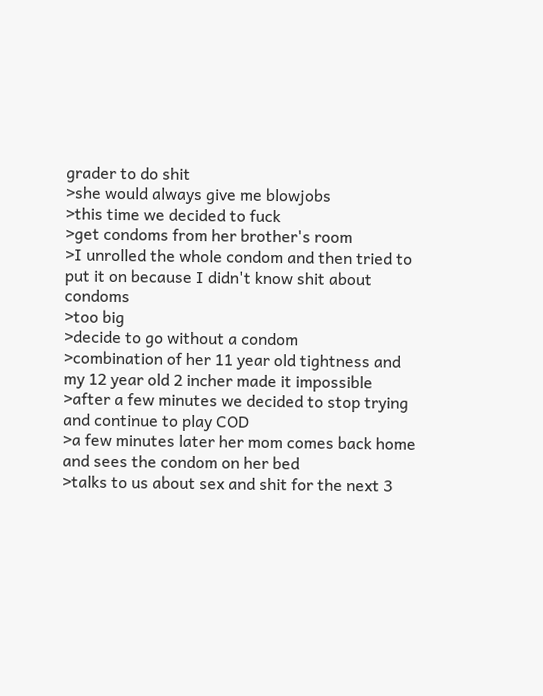grader to do shit
>she would always give me blowjobs
>this time we decided to fuck
>get condoms from her brother's room
>I unrolled the whole condom and then tried to put it on because I didn't know shit about condoms
>too big
>decide to go without a condom
>combination of her 11 year old tightness and my 12 year old 2 incher made it impossible
>after a few minutes we decided to stop trying and continue to play COD
>a few minutes later her mom comes back home and sees the condom on her bed
>talks to us about sex and shit for the next 3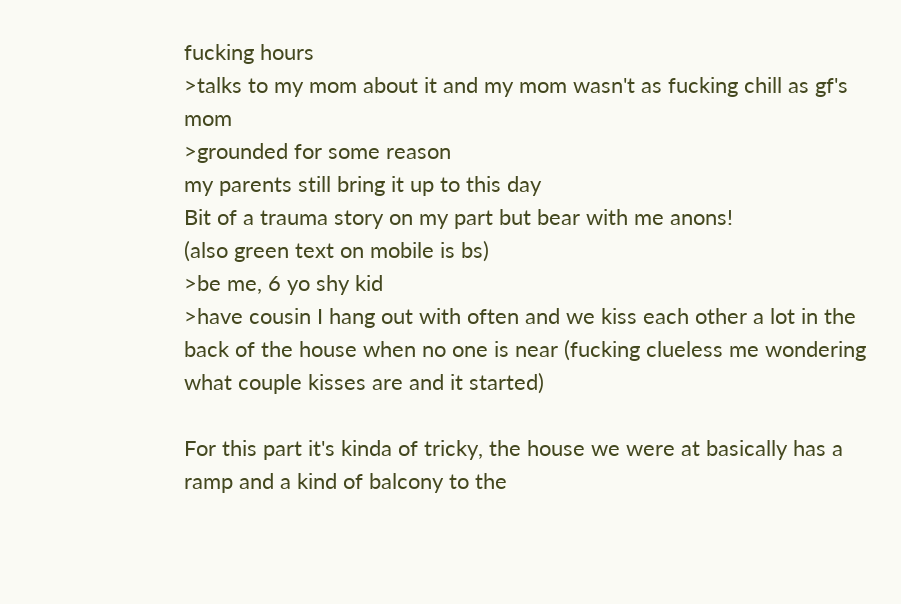fucking hours
>talks to my mom about it and my mom wasn't as fucking chill as gf's mom
>grounded for some reason
my parents still bring it up to this day
Bit of a trauma story on my part but bear with me anons!
(also green text on mobile is bs)
>be me, 6 yo shy kid
>have cousin I hang out with often and we kiss each other a lot in the back of the house when no one is near (fucking clueless me wondering what couple kisses are and it started)

For this part it's kinda of tricky, the house we were at basically has a ramp and a kind of balcony to the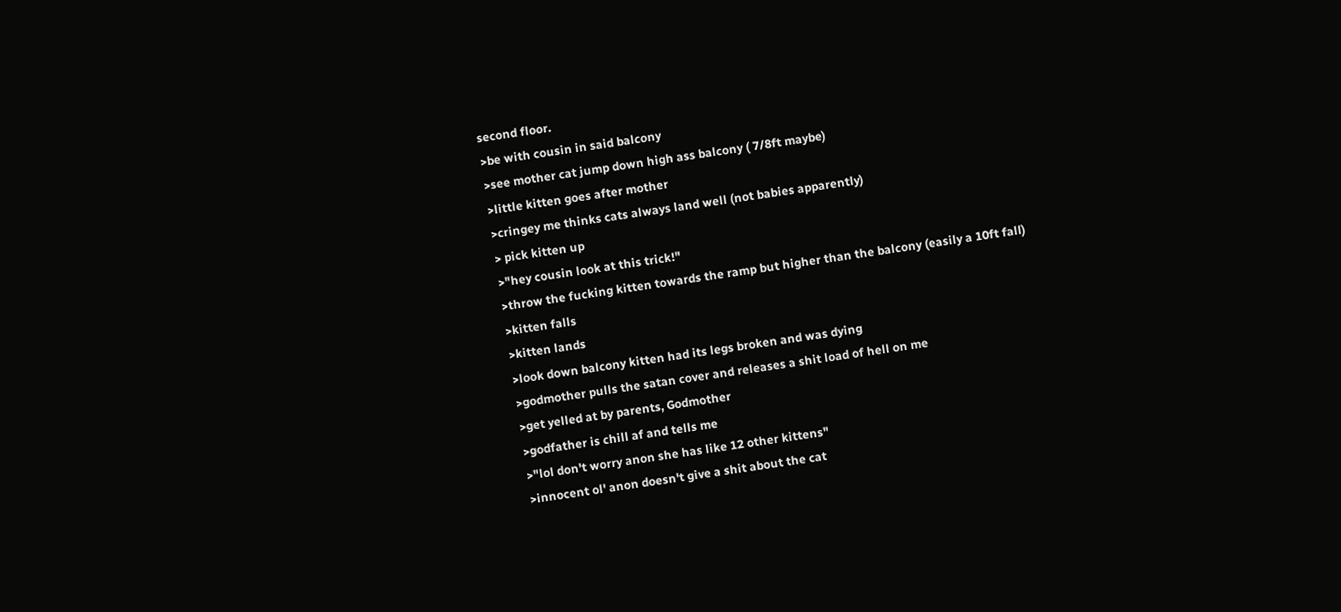second floor.
>be with cousin in said balcony
>see mother cat jump down high ass balcony ( 7/8ft maybe)
>little kitten goes after mother
>cringey me thinks cats always land well (not babies apparently)
> pick kitten up
>"hey cousin look at this trick!"
>throw the fucking kitten towards the ramp but higher than the balcony (easily a 10ft fall)
>kitten falls
>kitten lands
>look down balcony kitten had its legs broken and was dying
>godmother pulls the satan cover and releases a shit load of hell on me
>get yelled at by parents, Godmother
>godfather is chill af and tells me
>"lol don't worry anon she has like 12 other kittens"
>innocent ol' anon doesn't give a shit about the cat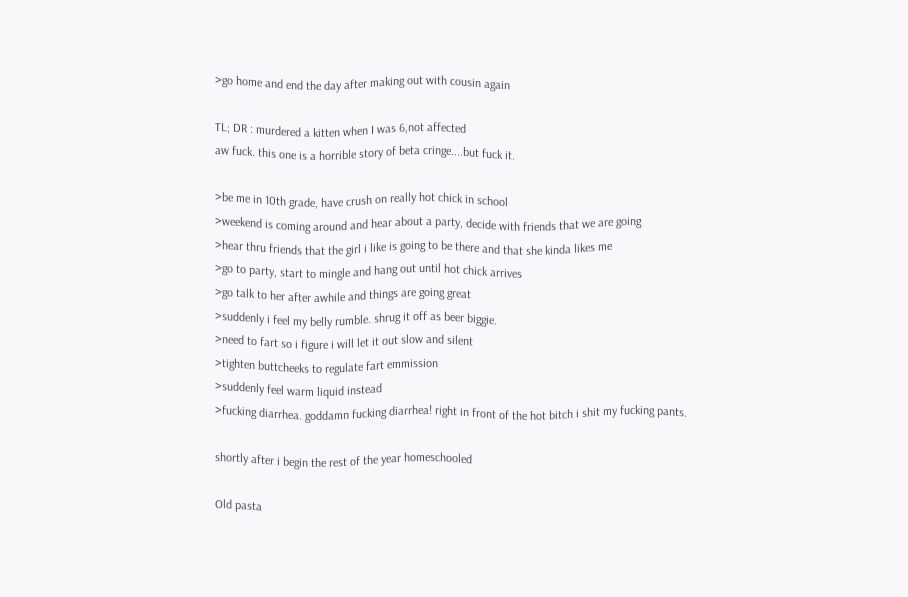>go home and end the day after making out with cousin again

TL; DR : murdered a kitten when I was 6,not affected
aw fuck. this one is a horrible story of beta cringe....but fuck it.

>be me in 10th grade, have crush on really hot chick in school
>weekend is coming around and hear about a party, decide with friends that we are going
>hear thru friends that the girl i like is going to be there and that she kinda likes me
>go to party, start to mingle and hang out until hot chick arrives
>go talk to her after awhile and things are going great
>suddenly i feel my belly rumble. shrug it off as beer biggie.
>need to fart so i figure i will let it out slow and silent
>tighten buttcheeks to regulate fart emmission
>suddenly feel warm liquid instead
>fucking diarrhea. goddamn fucking diarrhea! right in front of the hot bitch i shit my fucking pants.

shortly after i begin the rest of the year homeschooled

Old pasta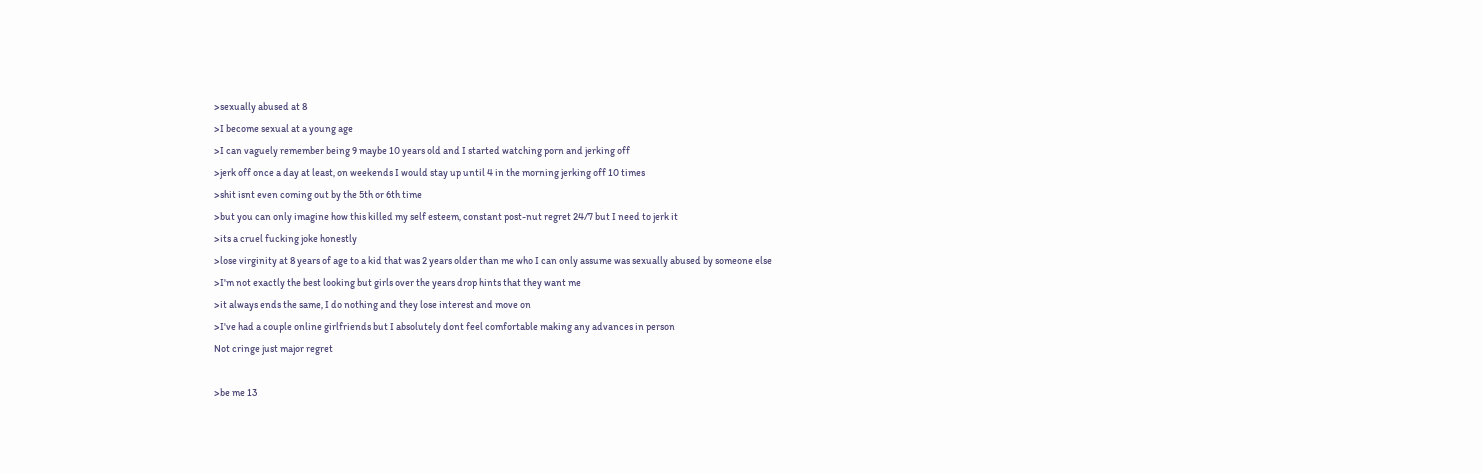>sexually abused at 8
>I become sexual at a young age
>I can vaguely remember being 9 maybe 10 years old and I started watching porn and jerking off
>jerk off once a day at least, on weekends I would stay up until 4 in the morning jerking off 10 times
>shit isnt even coming out by the 5th or 6th time
>but you can only imagine how this killed my self esteem, constant post-nut regret 24/7 but I need to jerk it
>its a cruel fucking joke honestly
>lose virginity at 8 years of age to a kid that was 2 years older than me who I can only assume was sexually abused by someone else
>I'm not exactly the best looking but girls over the years drop hints that they want me
>it always ends the same, I do nothing and they lose interest and move on
>I've had a couple online girlfriends but I absolutely dont feel comfortable making any advances in person
Not cringe just major regret

>be me 13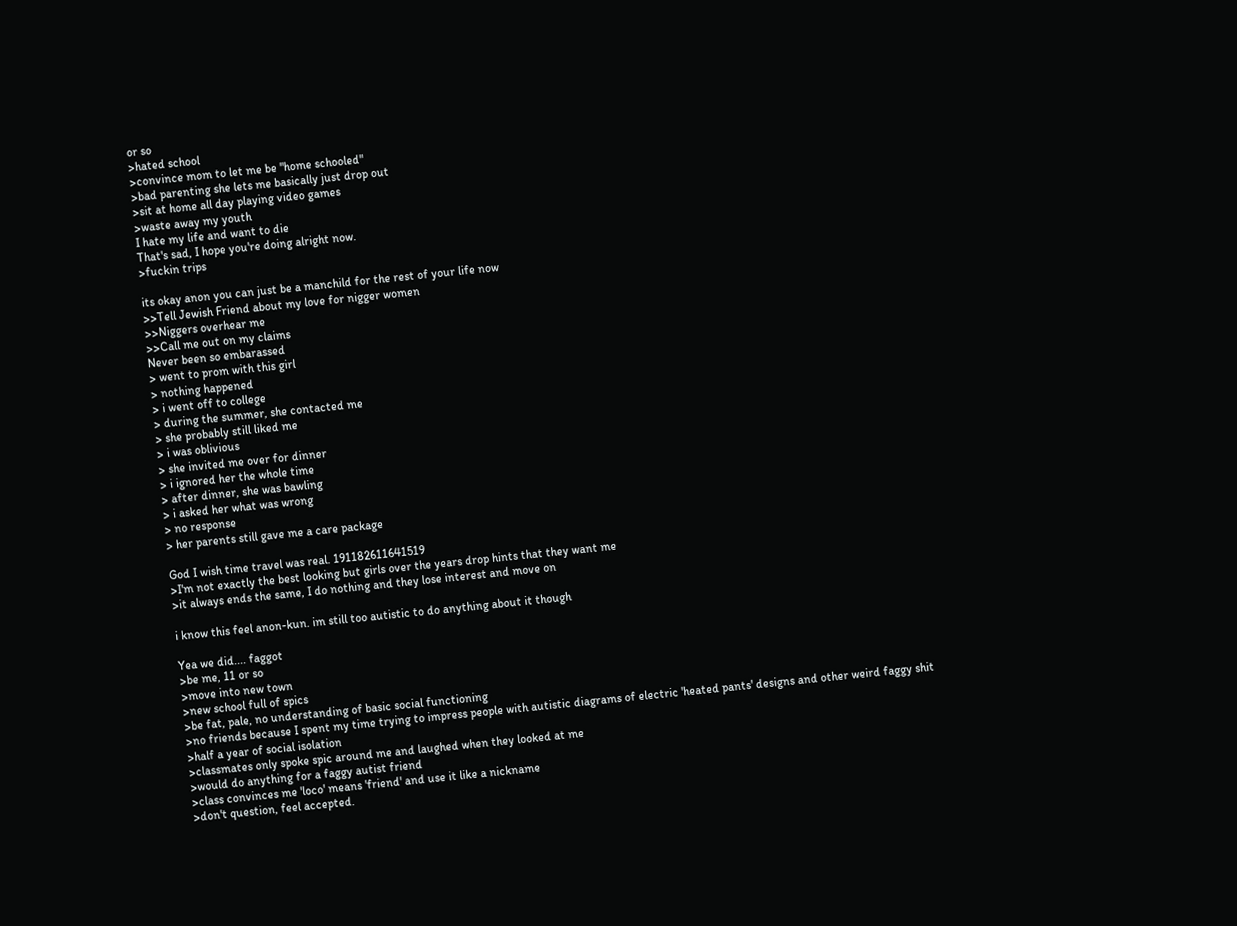or so
>hated school
>convince mom to let me be "home schooled"
>bad parenting she lets me basically just drop out
>sit at home all day playing video games
>waste away my youth
I hate my life and want to die
That's sad, I hope you're doing alright now.
>fuckin trips

its okay anon you can just be a manchild for the rest of your life now
>>Tell Jewish Friend about my love for nigger women
>>Niggers overhear me
>>Call me out on my claims
Never been so embarassed
> went to prom with this girl
> nothing happened
> i went off to college
> during the summer, she contacted me
> she probably still liked me
> i was oblivious
> she invited me over for dinner
> i ignored her the whole time
> after dinner, she was bawling
> i asked her what was wrong
> no response
> her parents still gave me a care package

God I wish time travel was real. 191182611641519
>I'm not exactly the best looking but girls over the years drop hints that they want me
>it always ends the same, I do nothing and they lose interest and move on

i know this feel anon-kun. im still too autistic to do anything about it though

Yea we did.... faggot
>be me, 11 or so
>move into new town
>new school full of spics
>be fat, pale, no understanding of basic social functioning
>no friends because I spent my time trying to impress people with autistic diagrams of electric 'heated pants' designs and other weird faggy shit
>half a year of social isolation
>classmates only spoke spic around me and laughed when they looked at me
>would do anything for a faggy autist friend
>class convinces me 'loco' means 'friend' and use it like a nickname
>don't question, feel accepted.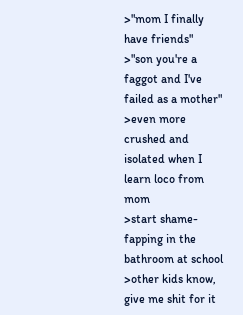>"mom I finally have friends"
>"son you're a faggot and I've failed as a mother"
>even more crushed and isolated when I learn loco from mom
>start shame-fapping in the bathroom at school
>other kids know, give me shit for it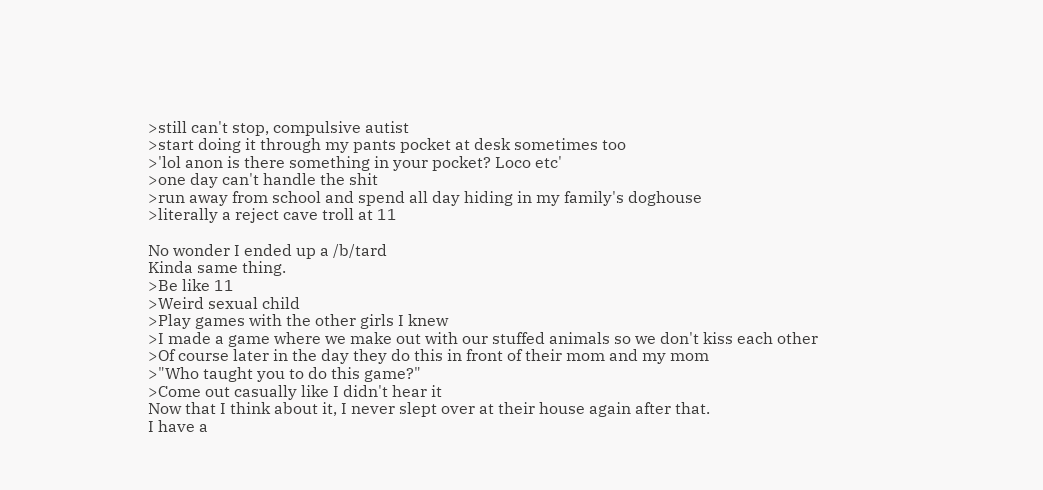>still can't stop, compulsive autist
>start doing it through my pants pocket at desk sometimes too
>'lol anon is there something in your pocket? Loco etc'
>one day can't handle the shit
>run away from school and spend all day hiding in my family's doghouse
>literally a reject cave troll at 11

No wonder I ended up a /b/tard
Kinda same thing.
>Be like 11
>Weird sexual child
>Play games with the other girls I knew
>I made a game where we make out with our stuffed animals so we don't kiss each other
>Of course later in the day they do this in front of their mom and my mom
>"Who taught you to do this game?"
>Come out casually like I didn't hear it
Now that I think about it, I never slept over at their house again after that.
I have a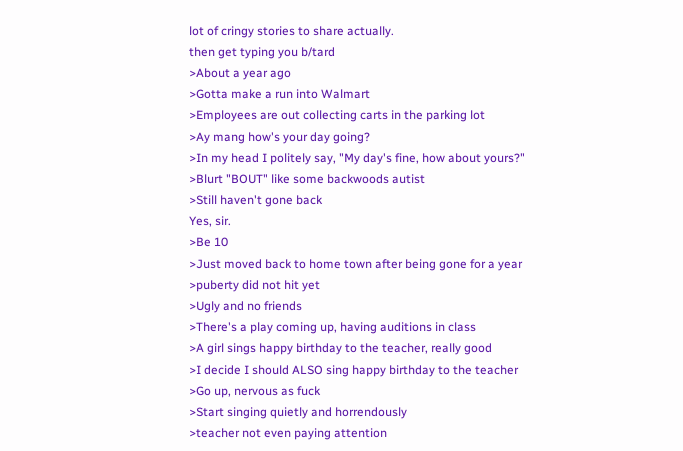lot of cringy stories to share actually.
then get typing you b/tard
>About a year ago
>Gotta make a run into Walmart
>Employees are out collecting carts in the parking lot
>Ay mang how's your day going?
>In my head I politely say, "My day's fine, how about yours?"
>Blurt "BOUT" like some backwoods autist
>Still haven't gone back
Yes, sir.
>Be 10
>Just moved back to home town after being gone for a year
>puberty did not hit yet
>Ugly and no friends
>There's a play coming up, having auditions in class
>A girl sings happy birthday to the teacher, really good
>I decide I should ALSO sing happy birthday to the teacher
>Go up, nervous as fuck
>Start singing quietly and horrendously
>teacher not even paying attention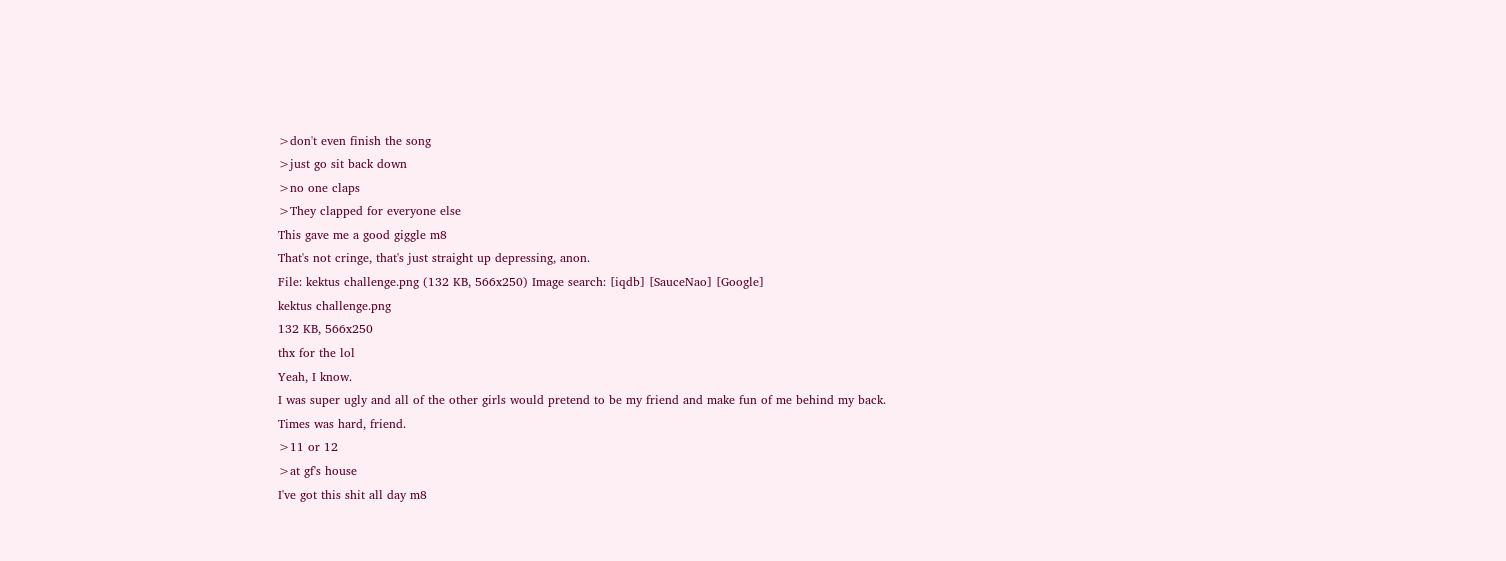>don't even finish the song
>just go sit back down
>no one claps
>They clapped for everyone else
This gave me a good giggle m8
That's not cringe, that's just straight up depressing, anon.
File: kektus challenge.png (132 KB, 566x250) Image search: [iqdb] [SauceNao] [Google]
kektus challenge.png
132 KB, 566x250
thx for the lol
Yeah, I know.
I was super ugly and all of the other girls would pretend to be my friend and make fun of me behind my back.
Times was hard, friend.
>11 or 12
>at gf's house
I've got this shit all day m8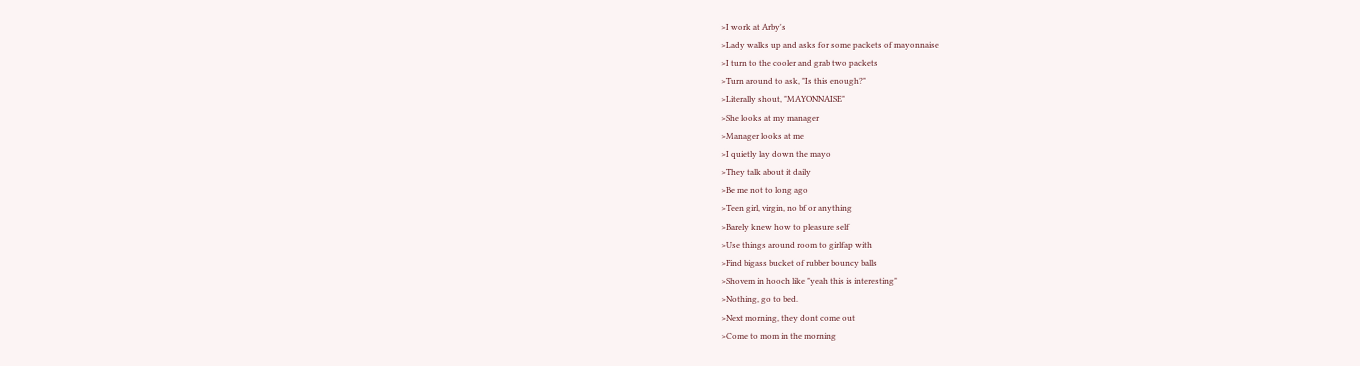>I work at Arby's
>Lady walks up and asks for some packets of mayonnaise
>I turn to the cooler and grab two packets
>Turn around to ask, "Is this enough?"
>Literally shout, "MAYONNAISE"
>She looks at my manager
>Manager looks at me
>I quietly lay down the mayo
>They talk about it daily
>Be me not to long ago
>Teen girl, virgin, no bf or anything
>Barely knew how to pleasure self
>Use things around room to girlfap with
>Find bigass bucket of rubber bouncy balls
>Shovem in hooch like "yeah this is interesting"
>Nothing, go to bed.
>Next morning, they dont come out
>Come to mom in the morning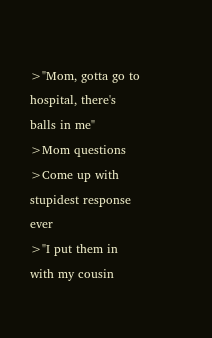>"Mom, gotta go to hospital, there's balls in me"
>Mom questions
>Come up with stupidest response ever
>"I put them in with my cousin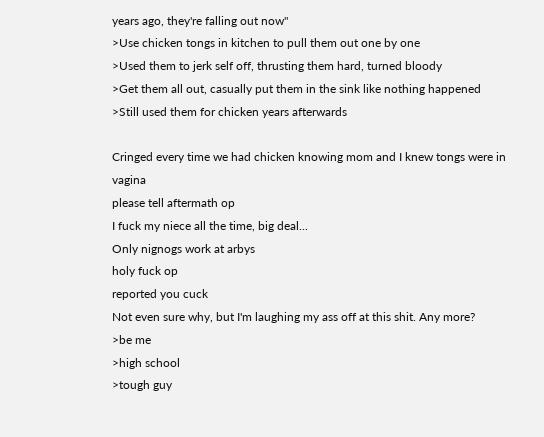years ago, they're falling out now"
>Use chicken tongs in kitchen to pull them out one by one
>Used them to jerk self off, thrusting them hard, turned bloody
>Get them all out, casually put them in the sink like nothing happened
>Still used them for chicken years afterwards

Cringed every time we had chicken knowing mom and I knew tongs were in vagina
please tell aftermath op
I fuck my niece all the time, big deal...
Only nignogs work at arbys
holy fuck op
reported you cuck
Not even sure why, but I'm laughing my ass off at this shit. Any more?
>be me
>high school
>tough guy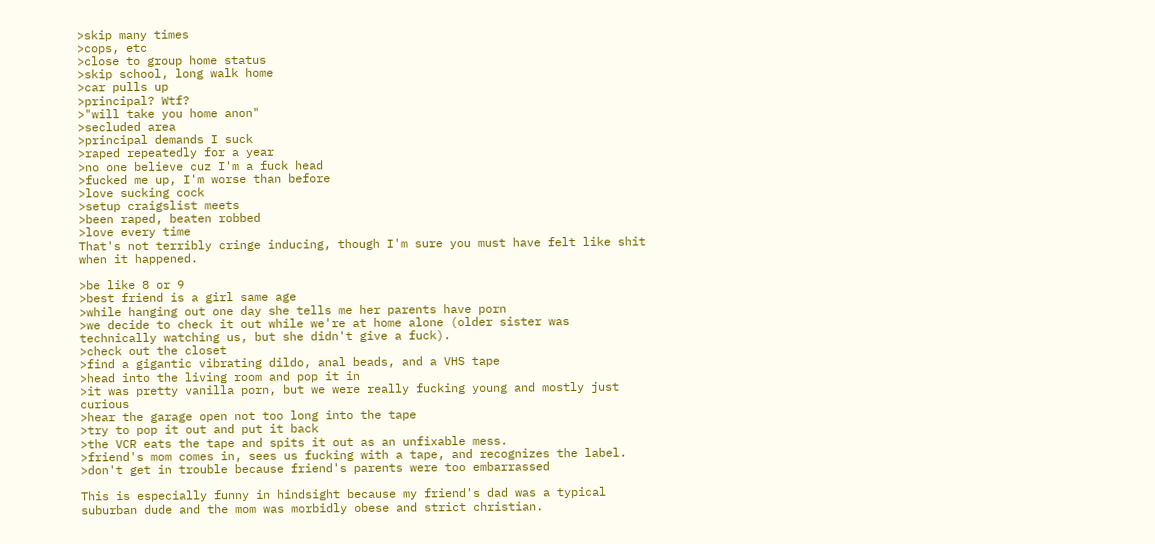>skip many times
>cops, etc
>close to group home status
>skip school, long walk home
>car pulls up
>principal? Wtf?
>"will take you home anon"
>secluded area
>principal demands I suck
>raped repeatedly for a year
>no one believe cuz I'm a fuck head
>fucked me up, I'm worse than before
>love sucking cock
>setup craigslist meets
>been raped, beaten robbed
>love every time
That's not terribly cringe inducing, though I'm sure you must have felt like shit when it happened.

>be like 8 or 9
>best friend is a girl same age
>while hanging out one day she tells me her parents have porn
>we decide to check it out while we're at home alone (older sister was technically watching us, but she didn't give a fuck).
>check out the closet
>find a gigantic vibrating dildo, anal beads, and a VHS tape
>head into the living room and pop it in
>it was pretty vanilla porn, but we were really fucking young and mostly just curious
>hear the garage open not too long into the tape
>try to pop it out and put it back
>the VCR eats the tape and spits it out as an unfixable mess.
>friend's mom comes in, sees us fucking with a tape, and recognizes the label.
>don't get in trouble because friend's parents were too embarrassed

This is especially funny in hindsight because my friend's dad was a typical suburban dude and the mom was morbidly obese and strict christian.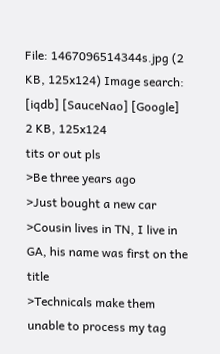File: 1467096514344s.jpg (2 KB, 125x124) Image search: [iqdb] [SauceNao] [Google]
2 KB, 125x124
tits or out pls
>Be three years ago
>Just bought a new car
>Cousin lives in TN, I live in GA, his name was first on the title
>Technicals make them unable to process my tag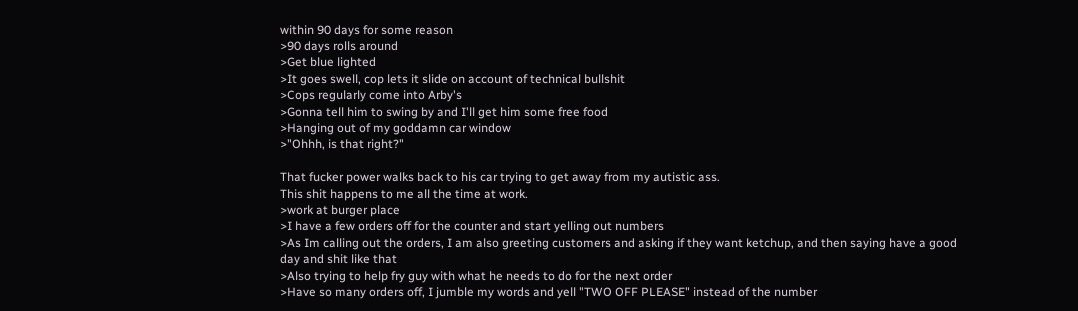within 90 days for some reason
>90 days rolls around
>Get blue lighted
>It goes swell, cop lets it slide on account of technical bullshit
>Cops regularly come into Arby's
>Gonna tell him to swing by and I'll get him some free food
>Hanging out of my goddamn car window
>"Ohhh, is that right?"

That fucker power walks back to his car trying to get away from my autistic ass.
This shit happens to me all the time at work.
>work at burger place
>I have a few orders off for the counter and start yelling out numbers
>As Im calling out the orders, I am also greeting customers and asking if they want ketchup, and then saying have a good day and shit like that
>Also trying to help fry guy with what he needs to do for the next order
>Have so many orders off, I jumble my words and yell "TWO OFF PLEASE" instead of the number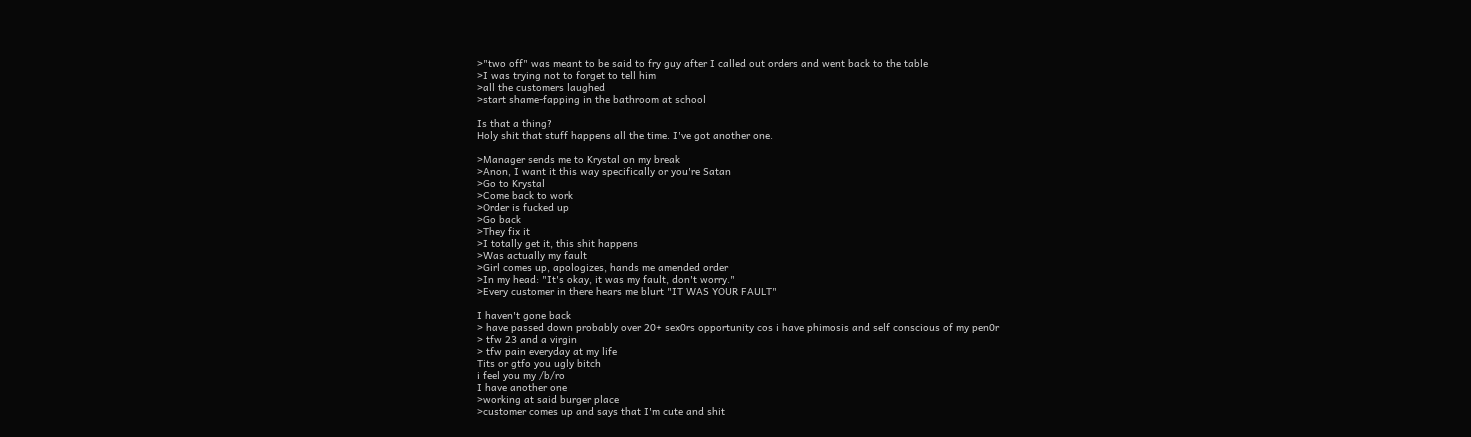>"two off" was meant to be said to fry guy after I called out orders and went back to the table
>I was trying not to forget to tell him
>all the customers laughed
>start shame-fapping in the bathroom at school

Is that a thing?
Holy shit that stuff happens all the time. I've got another one.

>Manager sends me to Krystal on my break
>Anon, I want it this way specifically or you're Satan
>Go to Krystal
>Come back to work
>Order is fucked up
>Go back
>They fix it
>I totally get it, this shit happens
>Was actually my fault
>Girl comes up, apologizes, hands me amended order
>In my head: "It's okay, it was my fault, don't worry."
>Every customer in there hears me blurt "IT WAS YOUR FAULT"

I haven't gone back
> have passed down probably over 20+ sex0rs opportunity cos i have phimosis and self conscious of my pen0r
> tfw 23 and a virgin
> tfw pain everyday at my life
Tits or gtfo you ugly bitch
i feel you my /b/ro
I have another one
>working at said burger place
>customer comes up and says that I'm cute and shit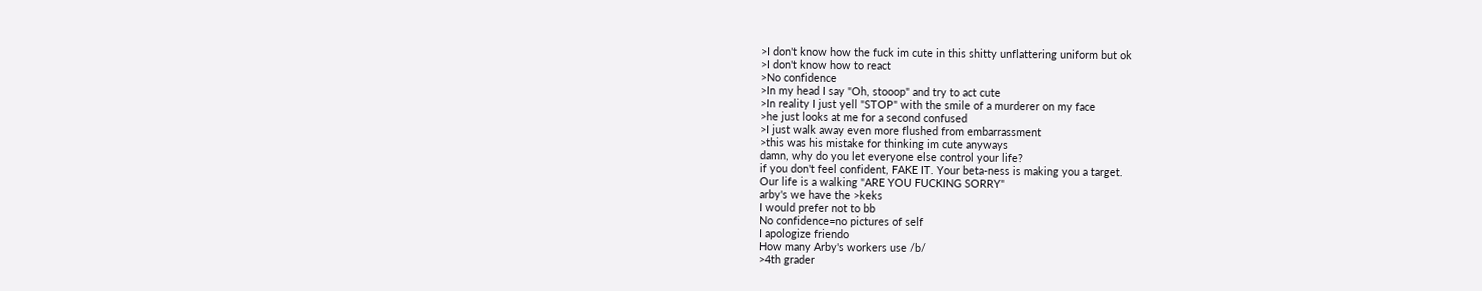>I don't know how the fuck im cute in this shitty unflattering uniform but ok
>I don't know how to react
>No confidence
>In my head I say "Oh, stooop" and try to act cute
>In reality I just yell "STOP" with the smile of a murderer on my face
>he just looks at me for a second confused
>I just walk away even more flushed from embarrassment
>this was his mistake for thinking im cute anyways
damn, why do you let everyone else control your life?
if you don't feel confident, FAKE IT. Your beta-ness is making you a target.
Our life is a walking "ARE YOU FUCKING SORRY"
arby's we have the >keks
I would prefer not to bb
No confidence=no pictures of self
I apologize friendo
How many Arby's workers use /b/
>4th grader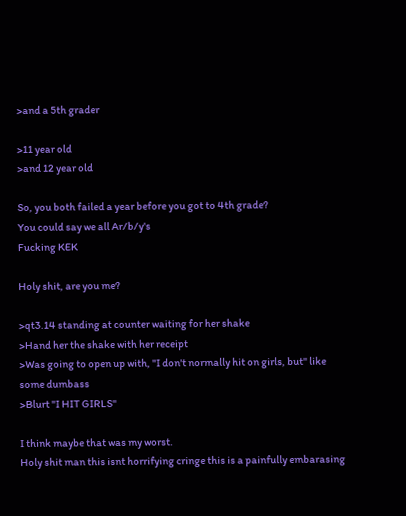>and a 5th grader

>11 year old
>and 12 year old

So, you both failed a year before you got to 4th grade?
You could say we all Ar/b/y's
Fucking KEK

Holy shit, are you me?

>qt3.14 standing at counter waiting for her shake
>Hand her the shake with her receipt
>Was going to open up with, "I don't normally hit on girls, but" like some dumbass
>Blurt "I HIT GIRLS"

I think maybe that was my worst.
Holy shit man this isnt horrifying cringe this is a painfully embarasing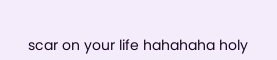scar on your life hahahaha holy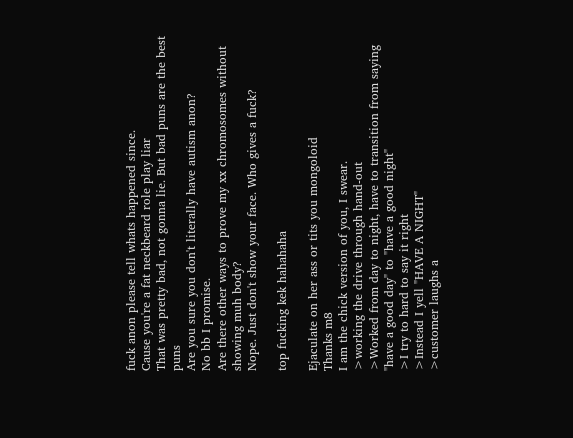fuck anon please tell whats happened since.
Cause you're a fat neckbeard role play liar
That was pretty bad, not gonna lie. But bad puns are the best puns
Are you sure you don't literally have autism anon?
No bb I promise.
Are there other ways to prove my xx chromosomes without showing muh body?
Nope. Just don't show your face. Who gives a fuck?

top fucking kek hahahaha

Ejaculate on her ass or tits you mongoloid
Thanks m8
I am the chick version of you, I swear.
>working the drive through hand-out
>Worked from day to night, have to transition from saying "have a good day" to "have a good night"
>I try to hard to say it right
>Instead I yell "HAVE A NIGHT"
>customer laughs a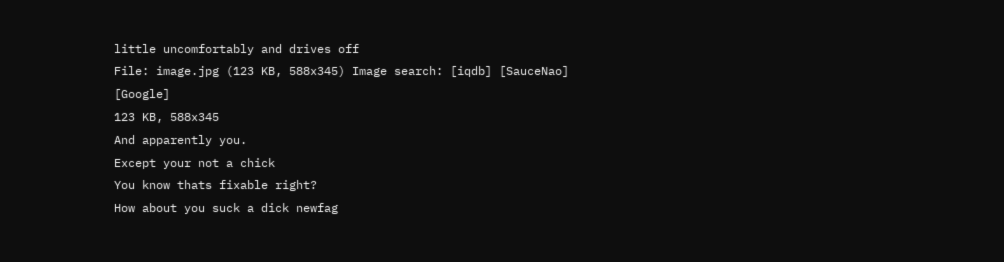little uncomfortably and drives off
File: image.jpg (123 KB, 588x345) Image search: [iqdb] [SauceNao] [Google]
123 KB, 588x345
And apparently you.
Except your not a chick
You know thats fixable right?
How about you suck a dick newfag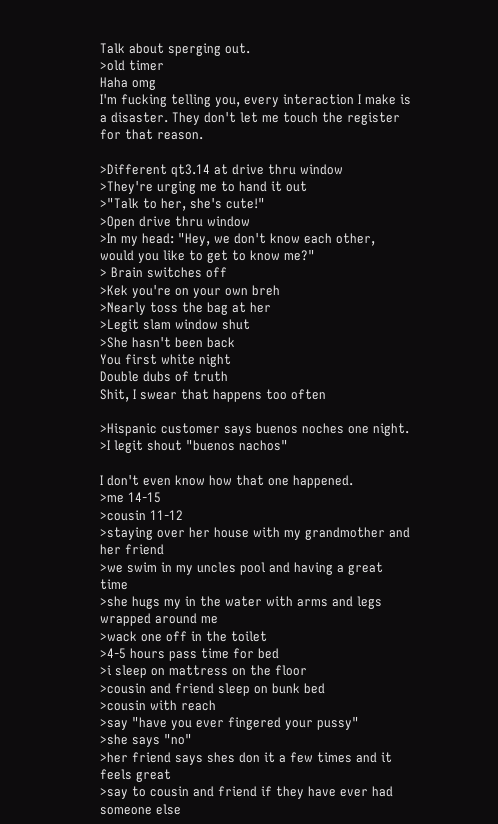Talk about sperging out.
>old timer
Haha omg
I'm fucking telling you, every interaction I make is a disaster. They don't let me touch the register for that reason.

>Different qt3.14 at drive thru window
>They're urging me to hand it out
>"Talk to her, she's cute!"
>Open drive thru window
>In my head: "Hey, we don't know each other, would you like to get to know me?"
> Brain switches off
>Kek you're on your own breh
>Nearly toss the bag at her
>Legit slam window shut
>She hasn't been back
You first white night
Double dubs of truth
Shit, I swear that happens too often

>Hispanic customer says buenos noches one night.
>I legit shout "buenos nachos"

I don't even know how that one happened.
>me 14-15
>cousin 11-12
>staying over her house with my grandmother and her friend
>we swim in my uncles pool and having a great time
>she hugs my in the water with arms and legs wrapped around me
>wack one off in the toilet
>4-5 hours pass time for bed
>i sleep on mattress on the floor
>cousin and friend sleep on bunk bed
>cousin with reach
>say "have you ever fingered your pussy"
>she says "no"
>her friend says shes don it a few times and it feels great
>say to cousin and friend if they have ever had someone else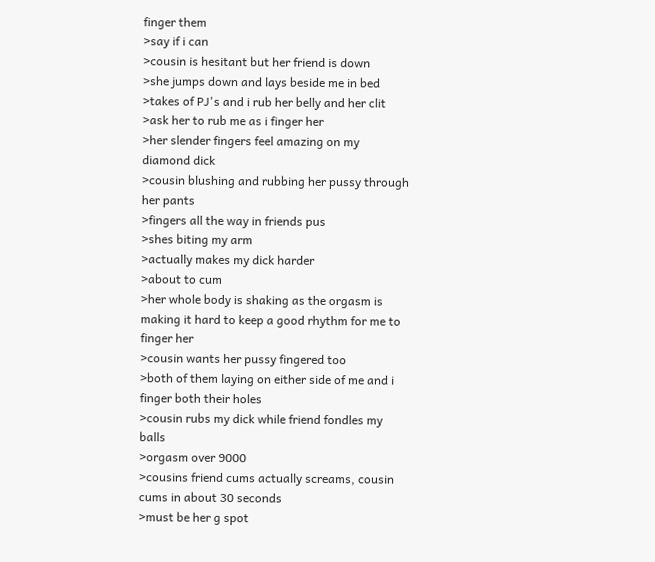finger them
>say if i can
>cousin is hesitant but her friend is down
>she jumps down and lays beside me in bed
>takes of PJ's and i rub her belly and her clit
>ask her to rub me as i finger her
>her slender fingers feel amazing on my diamond dick
>cousin blushing and rubbing her pussy through her pants
>fingers all the way in friends pus
>shes biting my arm
>actually makes my dick harder
>about to cum
>her whole body is shaking as the orgasm is making it hard to keep a good rhythm for me to finger her
>cousin wants her pussy fingered too
>both of them laying on either side of me and i finger both their holes
>cousin rubs my dick while friend fondles my balls
>orgasm over 9000
>cousins friend cums actually screams, cousin cums in about 30 seconds
>must be her g spot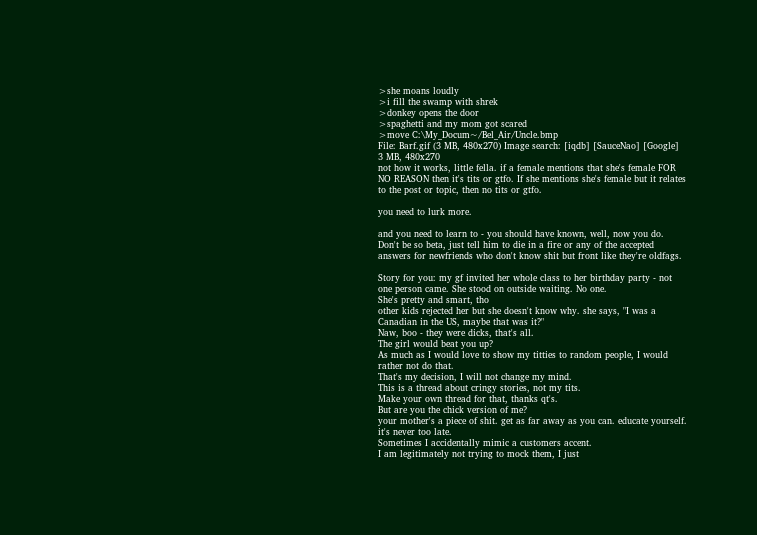>she moans loudly
>i fill the swamp with shrek
>donkey opens the door
>spaghetti and my mom got scared
>move C:\My_Docum~/Bel_Air/Uncle.bmp
File: Barf.gif (3 MB, 480x270) Image search: [iqdb] [SauceNao] [Google]
3 MB, 480x270
not how it works, little fella. if a female mentions that she's female FOR NO REASON then it's tits or gtfo. If she mentions she's female but it relates to the post or topic, then no tits or gtfo.

you need to lurk more.

and you need to learn to - you should have known, well, now you do. Don't be so beta, just tell him to die in a fire or any of the accepted answers for newfriends who don't know shit but front like they're oldfags.

Story for you: my gf invited her whole class to her birthday party - not one person came. She stood on outside waiting. No one.
She's pretty and smart, tho
other kids rejected her but she doesn't know why. she says, "I was a Canadian in the US, maybe that was it?"
Naw, boo - they were dicks, that's all.
The girl would beat you up?
As much as I would love to show my titties to random people, I would rather not do that.
That's my decision, I will not change my mind.
This is a thread about cringy stories, not my tits.
Make your own thread for that, thanks qt's.
But are you the chick version of me?
your mother's a piece of shit. get as far away as you can. educate yourself. it's never too late.
Sometimes I accidentally mimic a customers accent.
I am legitimately not trying to mock them, I just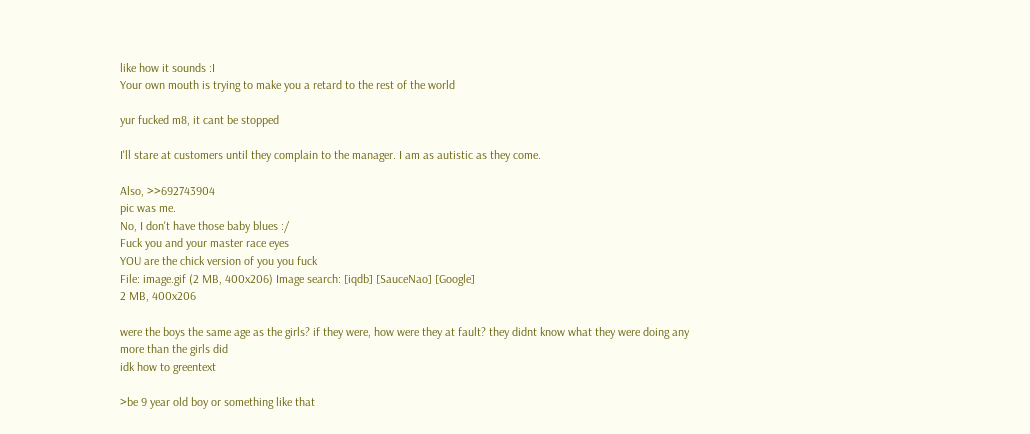like how it sounds :I
Your own mouth is trying to make you a retard to the rest of the world

yur fucked m8, it cant be stopped

I'll stare at customers until they complain to the manager. I am as autistic as they come.

Also, >>692743904
pic was me.
No, I don't have those baby blues :/
Fuck you and your master race eyes
YOU are the chick version of you you fuck
File: image.gif (2 MB, 400x206) Image search: [iqdb] [SauceNao] [Google]
2 MB, 400x206

were the boys the same age as the girls? if they were, how were they at fault? they didnt know what they were doing any more than the girls did
idk how to greentext

>be 9 year old boy or something like that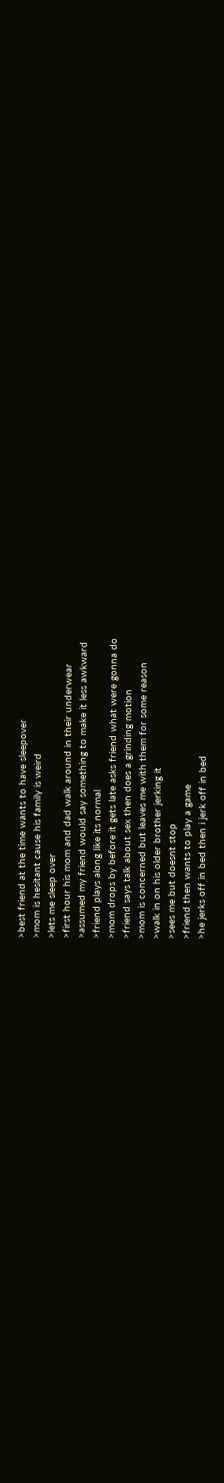>best friend at the time wants to have sleepover
>mom is hesitant cause his family is weird
>lets me sleep over
>first hour his mom and dad walk around in their underwear
>assumed my friend would say something to make it less awkward
>friend plays along like its normal
>mom drops by before it gets late asks friend what were gonna do
>friend says talk about sex then does a grinding motion
>mom is concerned but leaves me with them for some reason
>walk in on his older brother jerking it
>sees me but doesnt stop
>friend then wants to play a game
>he jerks off in bed then i jerk off in bed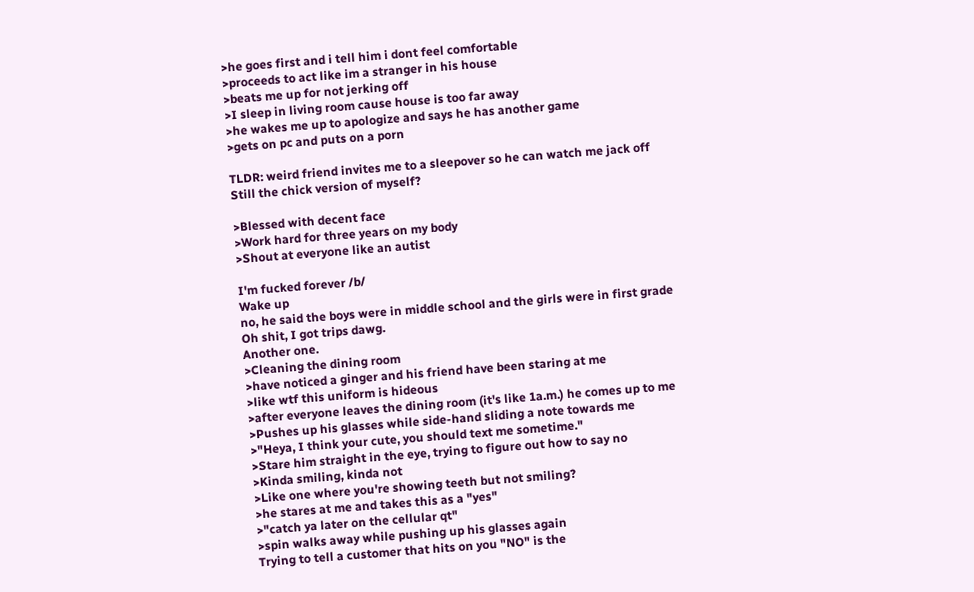>he goes first and i tell him i dont feel comfortable
>proceeds to act like im a stranger in his house
>beats me up for not jerking off
>I sleep in living room cause house is too far away
>he wakes me up to apologize and says he has another game
>gets on pc and puts on a porn

TLDR: weird friend invites me to a sleepover so he can watch me jack off
Still the chick version of myself?

>Blessed with decent face
>Work hard for three years on my body
>Shout at everyone like an autist

I'm fucked forever /b/
Wake up
no, he said the boys were in middle school and the girls were in first grade
Oh shit, I got trips dawg.
Another one.
>Cleaning the dining room
>have noticed a ginger and his friend have been staring at me
>like wtf this uniform is hideous
>after everyone leaves the dining room (it's like 1a.m.) he comes up to me
>Pushes up his glasses while side-hand sliding a note towards me
>"Heya, I think your cute, you should text me sometime."
>Stare him straight in the eye, trying to figure out how to say no
>Kinda smiling, kinda not
>Like one where you're showing teeth but not smiling?
>he stares at me and takes this as a "yes"
>"catch ya later on the cellular qt"
>spin walks away while pushing up his glasses again
Trying to tell a customer that hits on you "NO" is the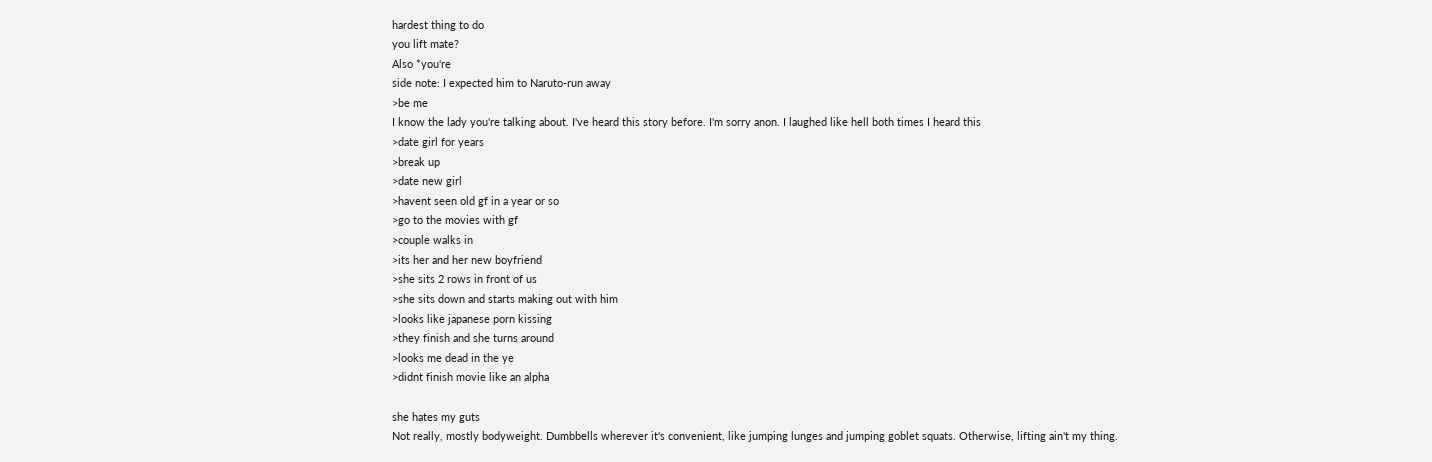hardest thing to do
you lift mate?
Also *you're
side note: I expected him to Naruto-run away
>be me
I know the lady you're talking about. I've heard this story before. I'm sorry anon. I laughed like hell both times I heard this
>date girl for years
>break up
>date new girl
>havent seen old gf in a year or so
>go to the movies with gf
>couple walks in
>its her and her new boyfriend
>she sits 2 rows in front of us
>she sits down and starts making out with him
>looks like japanese porn kissing
>they finish and she turns around
>looks me dead in the ye
>didnt finish movie like an alpha

she hates my guts
Not really, mostly bodyweight. Dumbbells wherever it's convenient, like jumping lunges and jumping goblet squats. Otherwise, lifting ain't my thing.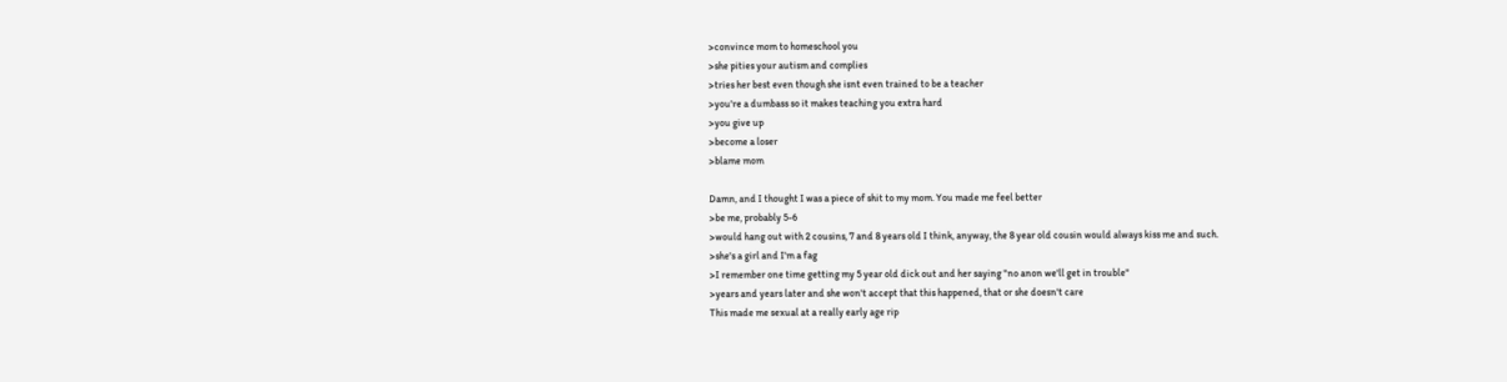>convince mom to homeschool you
>she pities your autism and complies
>tries her best even though she isnt even trained to be a teacher
>you're a dumbass so it makes teaching you extra hard
>you give up
>become a loser
>blame mom

Damn, and I thought I was a piece of shit to my mom. You made me feel better
>be me, probably 5-6
>would hang out with 2 cousins, 7 and 8 years old I think, anyway, the 8 year old cousin would always kiss me and such.
>she's a girl and I'm a fag
>I remember one time getting my 5 year old dick out and her saying "no anon we'll get in trouble"
>years and years later and she won't accept that this happened, that or she doesn't care
This made me sexual at a really early age rip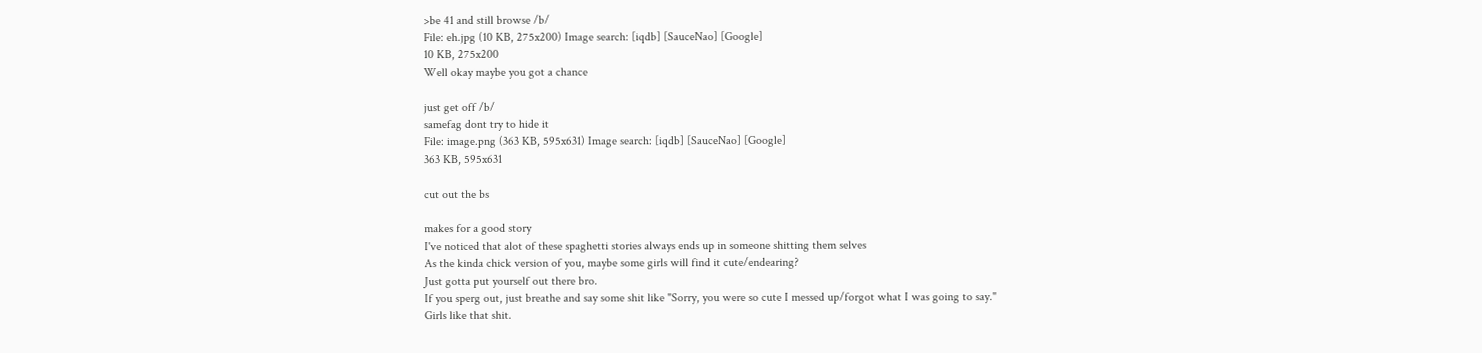>be 41 and still browse /b/
File: eh.jpg (10 KB, 275x200) Image search: [iqdb] [SauceNao] [Google]
10 KB, 275x200
Well okay maybe you got a chance

just get off /b/
samefag dont try to hide it
File: image.png (363 KB, 595x631) Image search: [iqdb] [SauceNao] [Google]
363 KB, 595x631

cut out the bs

makes for a good story
I've noticed that alot of these spaghetti stories always ends up in someone shitting them selves
As the kinda chick version of you, maybe some girls will find it cute/endearing?
Just gotta put yourself out there bro.
If you sperg out, just breathe and say some shit like "Sorry, you were so cute I messed up/forgot what I was going to say."
Girls like that shit.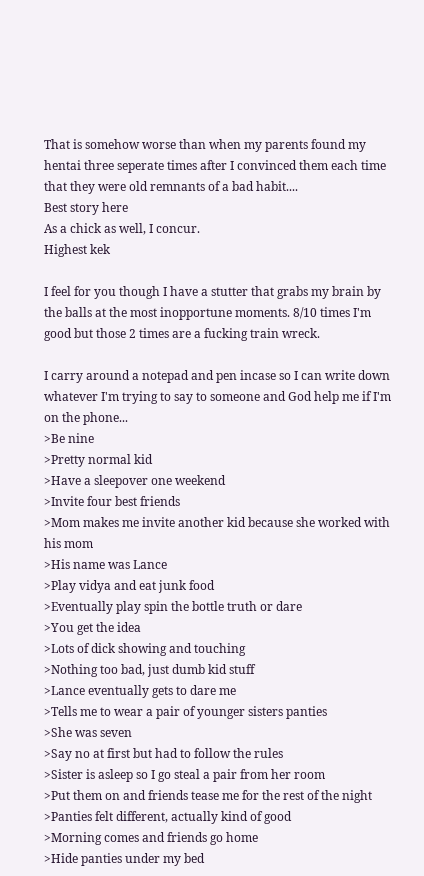That is somehow worse than when my parents found my hentai three seperate times after I convinced them each time that they were old remnants of a bad habit....
Best story here
As a chick as well, I concur.
Highest kek

I feel for you though I have a stutter that grabs my brain by the balls at the most inopportune moments. 8/10 times I'm good but those 2 times are a fucking train wreck.

I carry around a notepad and pen incase so I can write down whatever I'm trying to say to someone and God help me if I'm on the phone...
>Be nine
>Pretty normal kid
>Have a sleepover one weekend
>Invite four best friends
>Mom makes me invite another kid because she worked with his mom
>His name was Lance
>Play vidya and eat junk food
>Eventually play spin the bottle truth or dare
>You get the idea
>Lots of dick showing and touching
>Nothing too bad, just dumb kid stuff
>Lance eventually gets to dare me
>Tells me to wear a pair of younger sisters panties
>She was seven
>Say no at first but had to follow the rules
>Sister is asleep so I go steal a pair from her room
>Put them on and friends tease me for the rest of the night
>Panties felt different, actually kind of good
>Morning comes and friends go home
>Hide panties under my bed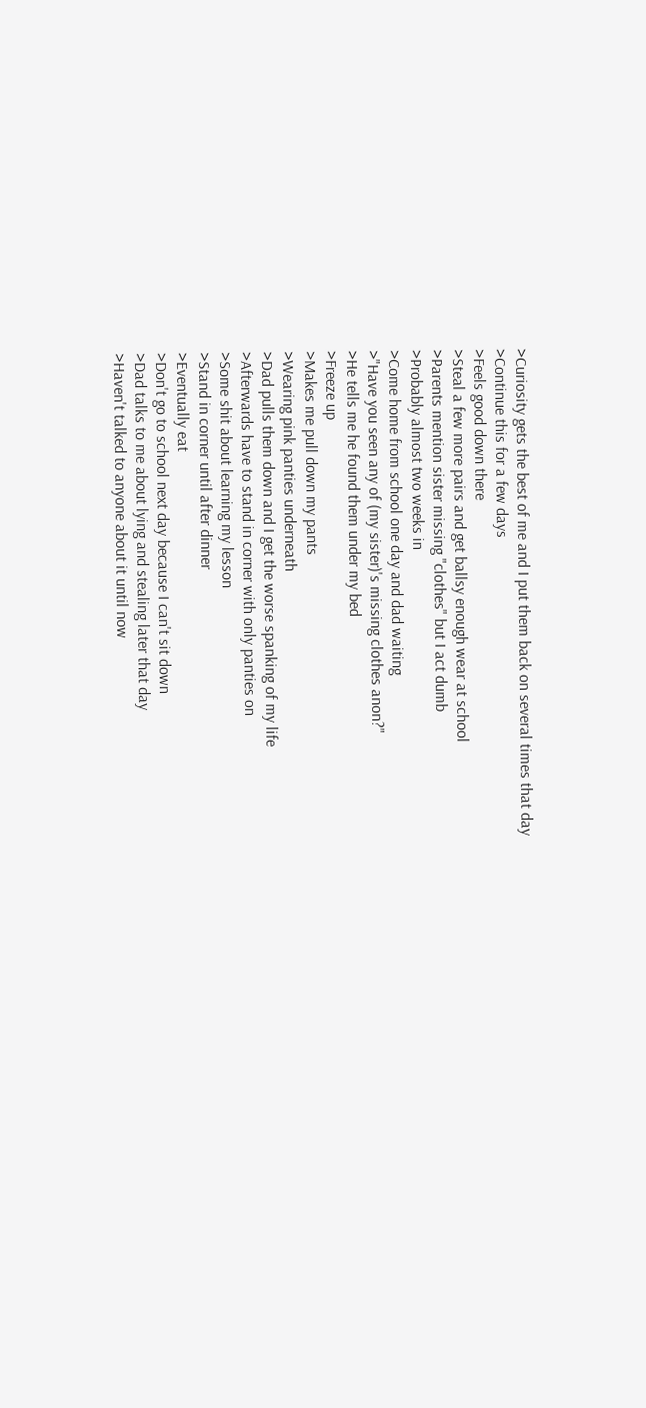>Curiosity gets the best of me and I put them back on several times that day
>Continue this for a few days
>Feels good down there
>Steal a few more pairs and get ballsy enough wear at school
>Parents mention sister missing "clothes" but I act dumb
>Probably almost two weeks in
>Come home from school one day and dad waiting
>"Have you seen any of (my sister)'s missing clothes anon?"
>He tells me he found them under my bed
>Freeze up
>Makes me pull down my pants
>Wearing pink panties underneath
>Dad pulls them down and I get the worse spanking of my life
>Afterwards have to stand in corner with only panties on
>Some shit about learning my lesson
>Stand in corner until after dinner
>Eventually eat
>Don't go to school next day because I can't sit down
>Dad talks to me about lying and stealing later that day
>Haven't talked to anyone about it until now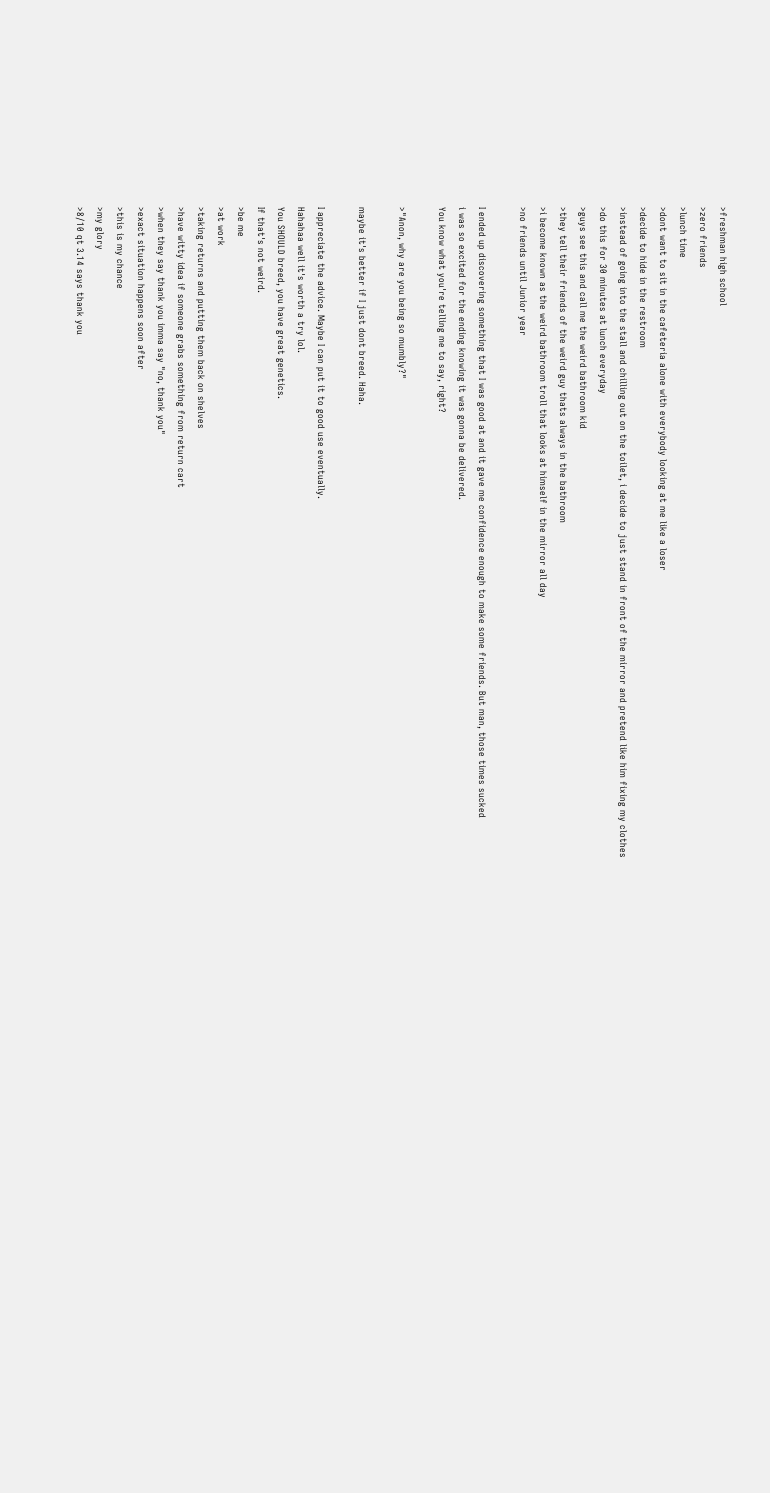>freshman high school
>zero friends
>lunch time
>dont want to sit in the cafeteria alone with everybody looking at me like a loser
>decide to hide in the restroom
>instead of going into the stall and chilling out on the toilet, i decide to just stand in front of the mirror and pretend like him fixing my clothes
>do this for 30 minutes at lunch everyday
>guys see this and call me the weird bathroom kid
>they tell their friends of the weird guy thats always in the bathroom
>i become known as the weird bathroom troll that looks at himself in the mirror all day
>no friends until Junior year

I ended up discovering something that I was good at and it gave me confidence enough to make some friends. But man, those times sucked
i was so excited for the ending knowing it was gonna be delivered.
You know what you're telling me to say, right?

>"Anon, why are you being so mumbly?"

maybe it's better if I just dont breed. Haha.

I appreciate the advice. Maybe I can put it to good use eventually.
Hahahaa well it's worth a try lol.
You SHOULD breed, you have great genetics.
If that's not weird.
>be me
>at work
>taking returns and putting them back on shelves
>have witty idea if someone grabs something from return cart
>when they say thank you imma say "no, thank you"
>exact situation happens soon after
>this is my chance
>my glory
>8/10 qt 3.14 says thank you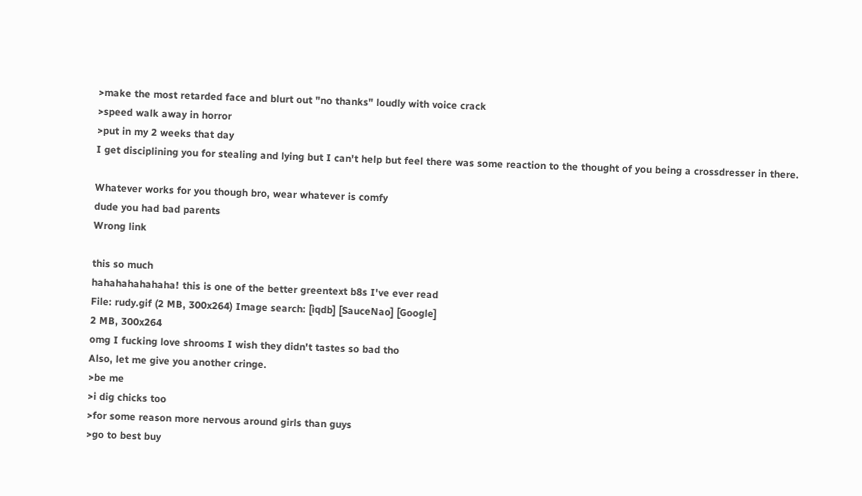>make the most retarded face and blurt out "no thanks" loudly with voice crack
>speed walk away in horror
>put in my 2 weeks that day
I get disciplining you for stealing and lying but I can't help but feel there was some reaction to the thought of you being a crossdresser in there.

Whatever works for you though bro, wear whatever is comfy
dude you had bad parents
Wrong link

this so much
hahahahahahaha! this is one of the better greentext b8s I've ever read
File: rudy.gif (2 MB, 300x264) Image search: [iqdb] [SauceNao] [Google]
2 MB, 300x264
omg I fucking love shrooms I wish they didn't tastes so bad tho
Also, let me give you another cringe.
>be me
>i dig chicks too
>for some reason more nervous around girls than guys
>go to best buy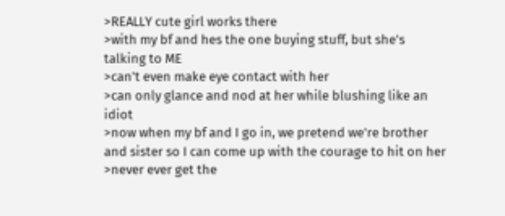>REALLY cute girl works there
>with my bf and hes the one buying stuff, but she's talking to ME
>can't even make eye contact with her
>can only glance and nod at her while blushing like an idiot
>now when my bf and I go in, we pretend we're brother and sister so I can come up with the courage to hit on her
>never ever get the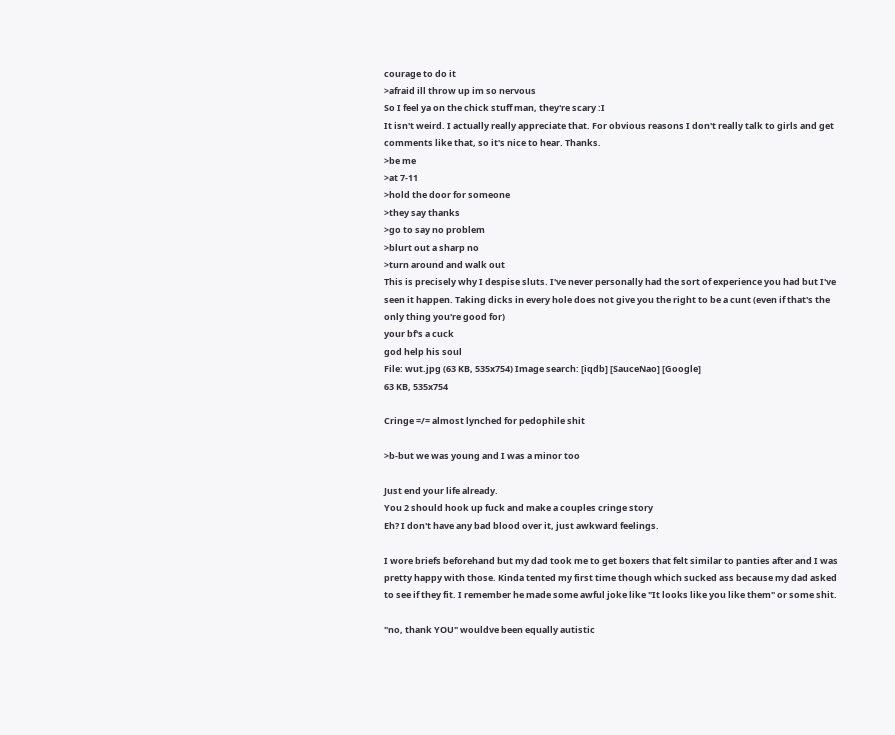courage to do it
>afraid ill throw up im so nervous
So I feel ya on the chick stuff man, they're scary :I
It isn't weird. I actually really appreciate that. For obvious reasons I don't really talk to girls and get comments like that, so it's nice to hear. Thanks.
>be me
>at 7-11
>hold the door for someone
>they say thanks
>go to say no problem
>blurt out a sharp no
>turn around and walk out
This is precisely why I despise sluts. I've never personally had the sort of experience you had but I've seen it happen. Taking dicks in every hole does not give you the right to be a cunt (even if that's the only thing you're good for)
your bf's a cuck
god help his soul
File: wut.jpg (63 KB, 535x754) Image search: [iqdb] [SauceNao] [Google]
63 KB, 535x754

Cringe =/= almost lynched for pedophile shit

>b-but we was young and I was a minor too

Just end your life already.
You 2 should hook up fuck and make a couples cringe story
Eh? I don't have any bad blood over it, just awkward feelings.

I wore briefs beforehand but my dad took me to get boxers that felt similar to panties after and I was pretty happy with those. Kinda tented my first time though which sucked ass because my dad asked to see if they fit. I remember he made some awful joke like "It looks like you like them" or some shit.

"no, thank YOU" wouldve been equally autistic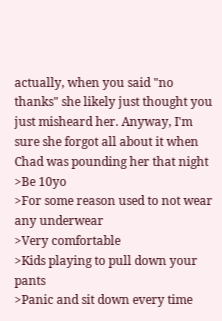actually, when you said "no thanks" she likely just thought you just misheard her. Anyway, I'm sure she forgot all about it when Chad was pounding her that night
>Be 10yo
>For some reason used to not wear any underwear
>Very comfortable
>Kids playing to pull down your pants
>Panic and sit down every time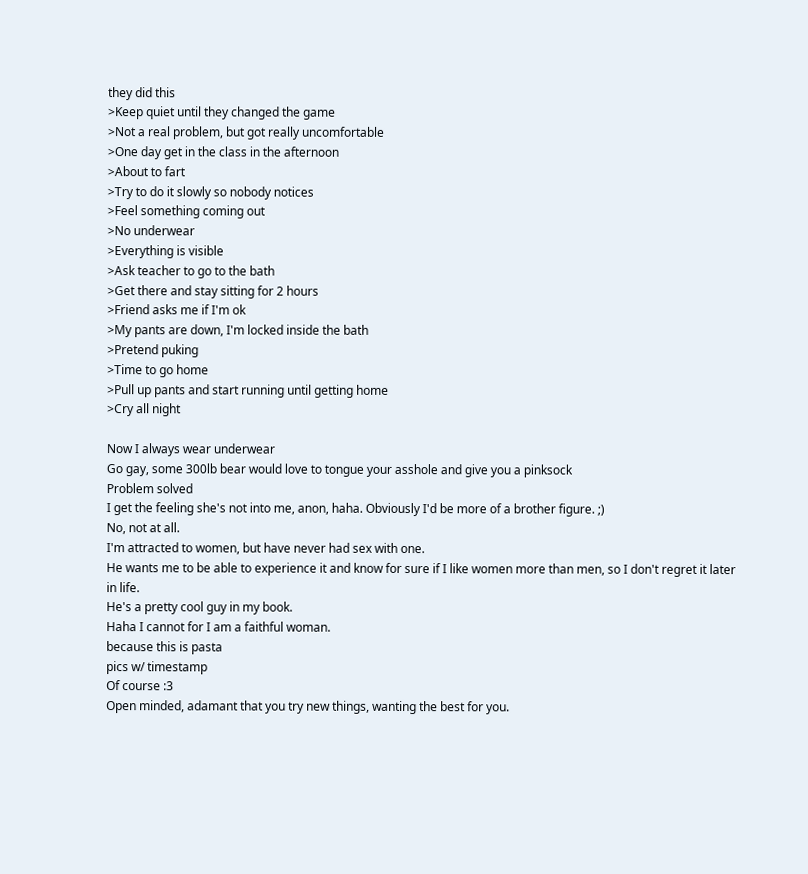they did this
>Keep quiet until they changed the game
>Not a real problem, but got really uncomfortable
>One day get in the class in the afternoon
>About to fart
>Try to do it slowly so nobody notices
>Feel something coming out
>No underwear
>Everything is visible
>Ask teacher to go to the bath
>Get there and stay sitting for 2 hours
>Friend asks me if I'm ok
>My pants are down, I'm locked inside the bath
>Pretend puking
>Time to go home
>Pull up pants and start running until getting home
>Cry all night

Now I always wear underwear
Go gay, some 300lb bear would love to tongue your asshole and give you a pinksock
Problem solved
I get the feeling she's not into me, anon, haha. Obviously I'd be more of a brother figure. ;)
No, not at all.
I'm attracted to women, but have never had sex with one.
He wants me to be able to experience it and know for sure if I like women more than men, so I don't regret it later in life.
He's a pretty cool guy in my book.
Haha I cannot for I am a faithful woman.
because this is pasta
pics w/ timestamp
Of course :3
Open minded, adamant that you try new things, wanting the best for you.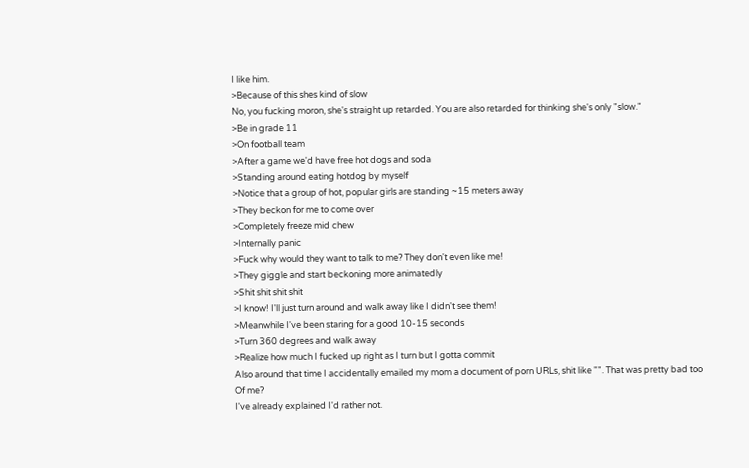I like him.
>Because of this shes kind of slow
No, you fucking moron, she's straight up retarded. You are also retarded for thinking she's only "slow."
>Be in grade 11
>On football team
>After a game we'd have free hot dogs and soda
>Standing around eating hotdog by myself
>Notice that a group of hot, popular girls are standing ~15 meters away
>They beckon for me to come over
>Completely freeze mid chew
>Internally panic
>Fuck why would they want to talk to me? They don't even like me!
>They giggle and start beckoning more animatedly
>Shit shit shit shit
>I know! I'll just turn around and walk away like I didn't see them!
>Meanwhile I've been staring for a good 10-15 seconds
>Turn 360 degrees and walk away
>Realize how much I fucked up right as I turn but I gotta commit
Also around that time I accidentally emailed my mom a document of porn URLs, shit like "". That was pretty bad too
Of me?
I've already explained I'd rather not.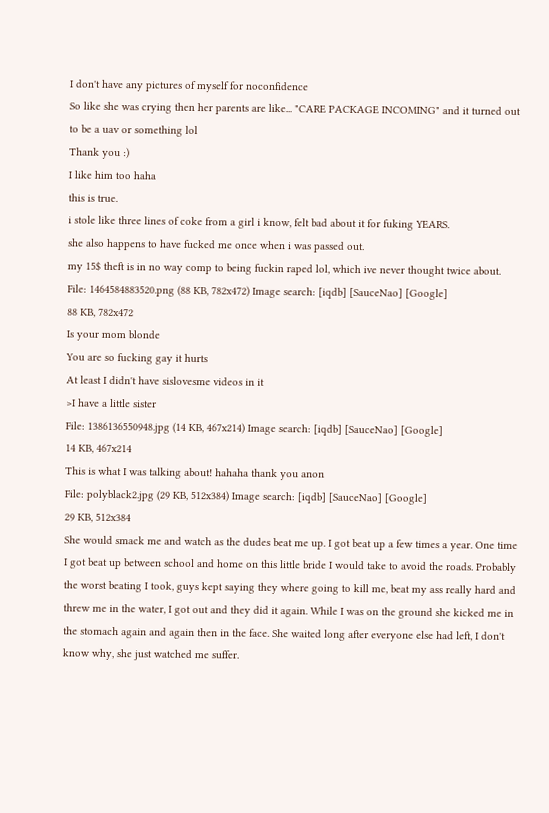I don't have any pictures of myself for noconfidence
So like she was crying then her parents are like... "CARE PACKAGE INCOMING" and it turned out to be a uav or something lol
Thank you :)
I like him too haha
this is true.
i stole like three lines of coke from a girl i know, felt bad about it for fuking YEARS.
she also happens to have fucked me once when i was passed out.
my 15$ theft is in no way comp to being fuckin raped lol, which ive never thought twice about.
File: 1464584883520.png (88 KB, 782x472) Image search: [iqdb] [SauceNao] [Google]
88 KB, 782x472
Is your mom blonde
You are so fucking gay it hurts
At least I didn't have sislovesme videos in it
>I have a little sister
File: 1386136550948.jpg (14 KB, 467x214) Image search: [iqdb] [SauceNao] [Google]
14 KB, 467x214
This is what I was talking about! hahaha thank you anon
File: polyblack2.jpg (29 KB, 512x384) Image search: [iqdb] [SauceNao] [Google]
29 KB, 512x384
She would smack me and watch as the dudes beat me up. I got beat up a few times a year. One time I got beat up between school and home on this little bride I would take to avoid the roads. Probably the worst beating I took, guys kept saying they where going to kill me, beat my ass really hard and threw me in the water, I got out and they did it again. While I was on the ground she kicked me in the stomach again and again then in the face. She waited long after everyone else had left, I don't know why, she just watched me suffer.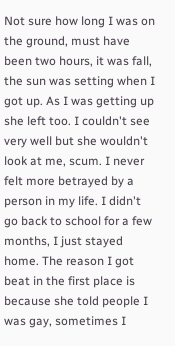Not sure how long I was on the ground, must have been two hours, it was fall, the sun was setting when I got up. As I was getting up she left too. I couldn't see very well but she wouldn't look at me, scum. I never felt more betrayed by a person in my life. I didn't go back to school for a few months, I just stayed home. The reason I got beat in the first place is because she told people I was gay, sometimes I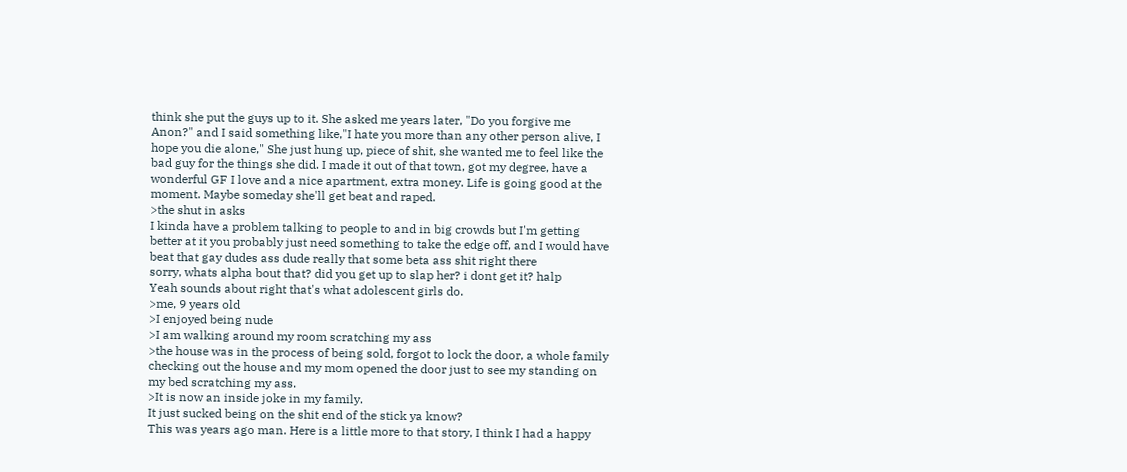think she put the guys up to it. She asked me years later, "Do you forgive me Anon?" and I said something like,"I hate you more than any other person alive, I hope you die alone," She just hung up, piece of shit, she wanted me to feel like the bad guy for the things she did. I made it out of that town, got my degree, have a wonderful GF I love and a nice apartment, extra money. Life is going good at the moment. Maybe someday she'll get beat and raped.
>the shut in asks
I kinda have a problem talking to people to and in big crowds but I'm getting better at it you probably just need something to take the edge off, and I would have beat that gay dudes ass dude really that some beta ass shit right there
sorry, whats alpha bout that? did you get up to slap her? i dont get it? halp
Yeah sounds about right that's what adolescent girls do.
>me, 9 years old
>I enjoyed being nude
>I am walking around my room scratching my ass
>the house was in the process of being sold, forgot to lock the door, a whole family checking out the house and my mom opened the door just to see my standing on my bed scratching my ass.
>It is now an inside joke in my family.
It just sucked being on the shit end of the stick ya know?
This was years ago man. Here is a little more to that story, I think I had a happy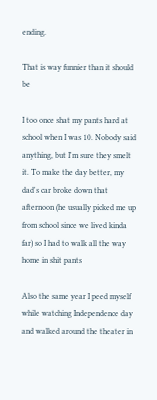ending.

That is way funnier than it should be

I too once shat my pants hard at school when I was 10. Nobody said anything, but I'm sure they smelt it. To make the day better, my dad's car broke down that afternoon (he usually picked me up from school since we lived kinda far) so I had to walk all the way home in shit pants

Also the same year I peed myself while watching Independence day and walked around the theater in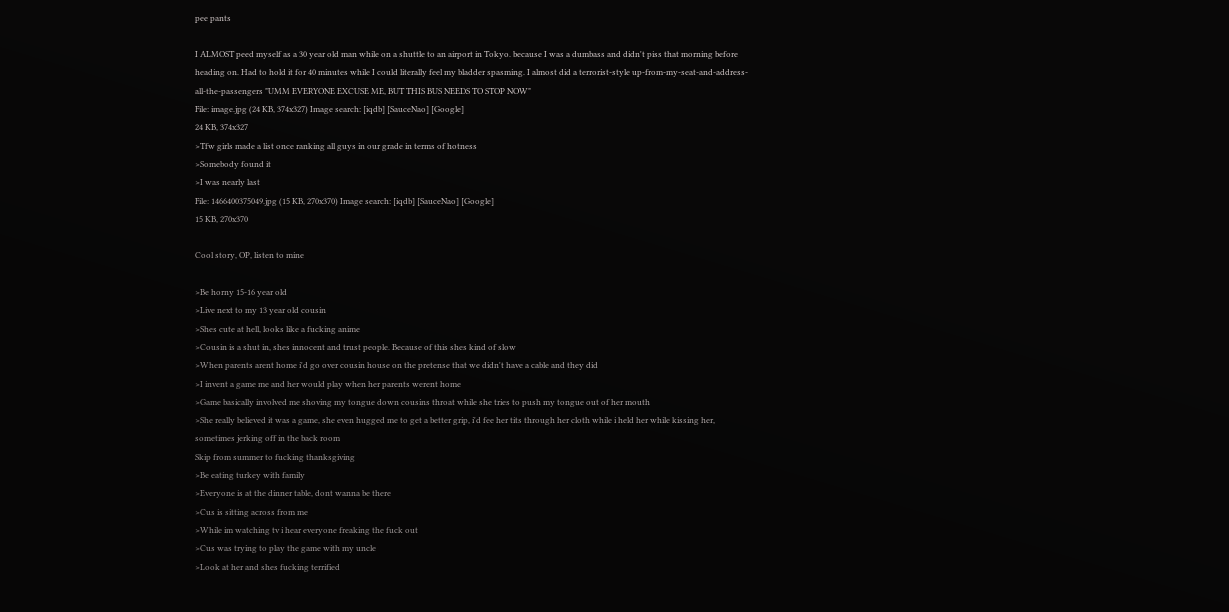pee pants

I ALMOST peed myself as a 30 year old man while on a shuttle to an airport in Tokyo. because I was a dumbass and didn't piss that morning before heading on. Had to hold it for 40 minutes while I could literally feel my bladder spasming. I almost did a terrorist-style up-from-my-seat-and-address-all-the-passengers "UMM EVERYONE EXCUSE ME, BUT THIS BUS NEEDS TO STOP NOW"
File: image.jpg (24 KB, 374x327) Image search: [iqdb] [SauceNao] [Google]
24 KB, 374x327
>Tfw girls made a list once ranking all guys in our grade in terms of hotness
>Somebody found it
>I was nearly last
File: 1466400375049.jpg (15 KB, 270x370) Image search: [iqdb] [SauceNao] [Google]
15 KB, 270x370

Cool story, OP, listen to mine

>Be horny 15-16 year old
>Live next to my 13 year old cousin
>Shes cute at hell, looks like a fucking anime
>Cousin is a shut in, shes innocent and trust people. Because of this shes kind of slow
>When parents arent home i'd go over cousin house on the pretense that we didn't have a cable and they did
>I invent a game me and her would play when her parents werent home
>Game basically involved me shoving my tongue down cousins throat while she tries to push my tongue out of her mouth
>She really believed it was a game, she even hugged me to get a better grip, i'd fee her tits through her cloth while i held her while kissing her, sometimes jerking off in the back room
Skip from summer to fucking thanksgiving
>Be eating turkey with family
>Everyone is at the dinner table, dont wanna be there
>Cus is sitting across from me
>While im watching tv i hear everyone freaking the fuck out
>Cus was trying to play the game with my uncle
>Look at her and shes fucking terrified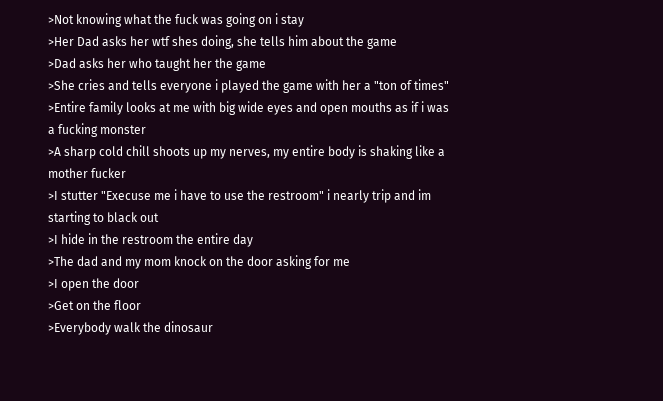>Not knowing what the fuck was going on i stay
>Her Dad asks her wtf shes doing, she tells him about the game
>Dad asks her who taught her the game
>She cries and tells everyone i played the game with her a "ton of times"
>Entire family looks at me with big wide eyes and open mouths as if i was a fucking monster
>A sharp cold chill shoots up my nerves, my entire body is shaking like a mother fucker
>I stutter "Execuse me i have to use the restroom" i nearly trip and im starting to black out
>I hide in the restroom the entire day
>The dad and my mom knock on the door asking for me
>I open the door
>Get on the floor
>Everybody walk the dinosaur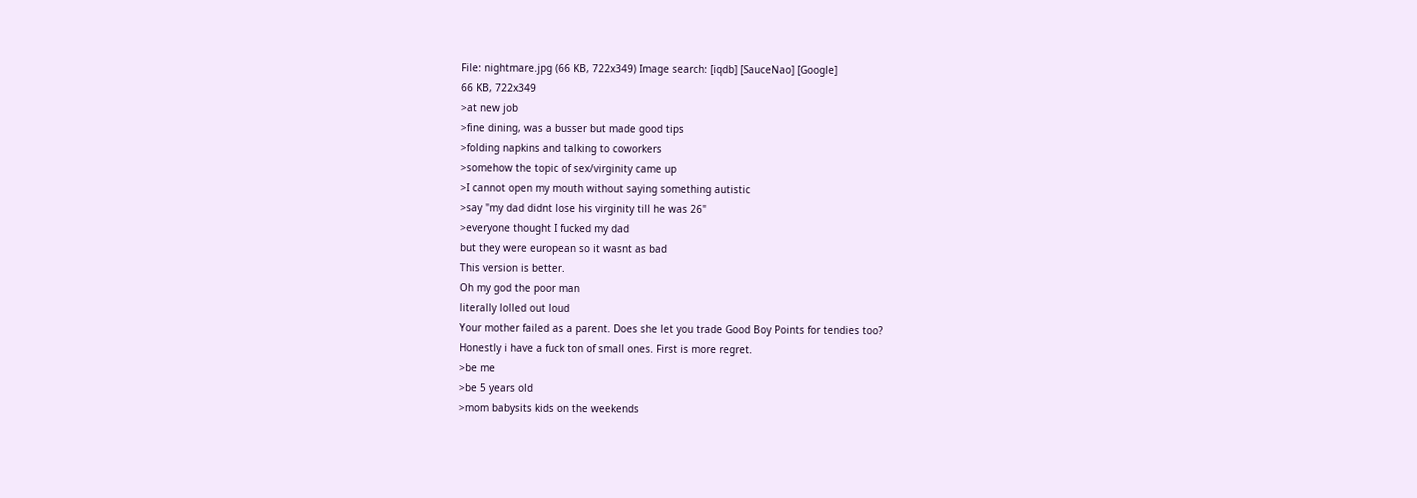File: nightmare.jpg (66 KB, 722x349) Image search: [iqdb] [SauceNao] [Google]
66 KB, 722x349
>at new job
>fine dining, was a busser but made good tips
>folding napkins and talking to coworkers
>somehow the topic of sex/virginity came up
>I cannot open my mouth without saying something autistic
>say "my dad didnt lose his virginity till he was 26"
>everyone thought I fucked my dad
but they were european so it wasnt as bad
This version is better.
Oh my god the poor man
literally lolled out loud
Your mother failed as a parent. Does she let you trade Good Boy Points for tendies too?
Honestly i have a fuck ton of small ones. First is more regret.
>be me
>be 5 years old
>mom babysits kids on the weekends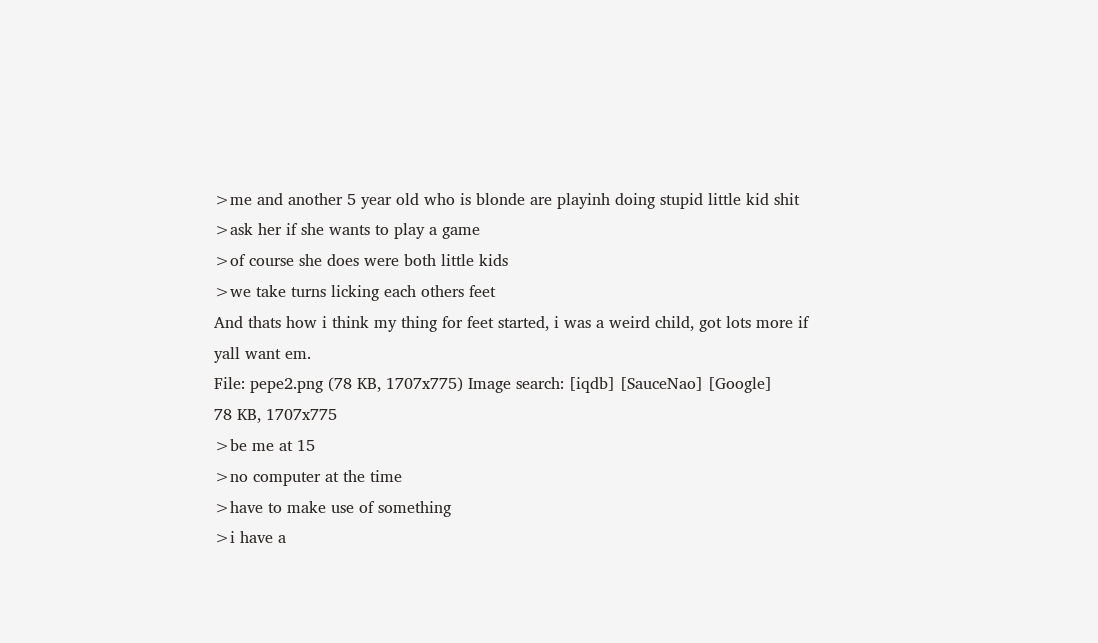>me and another 5 year old who is blonde are playinh doing stupid little kid shit
>ask her if she wants to play a game
>of course she does were both little kids
>we take turns licking each others feet
And thats how i think my thing for feet started, i was a weird child, got lots more if yall want em.
File: pepe2.png (78 KB, 1707x775) Image search: [iqdb] [SauceNao] [Google]
78 KB, 1707x775
>be me at 15
>no computer at the time
>have to make use of something
>i have a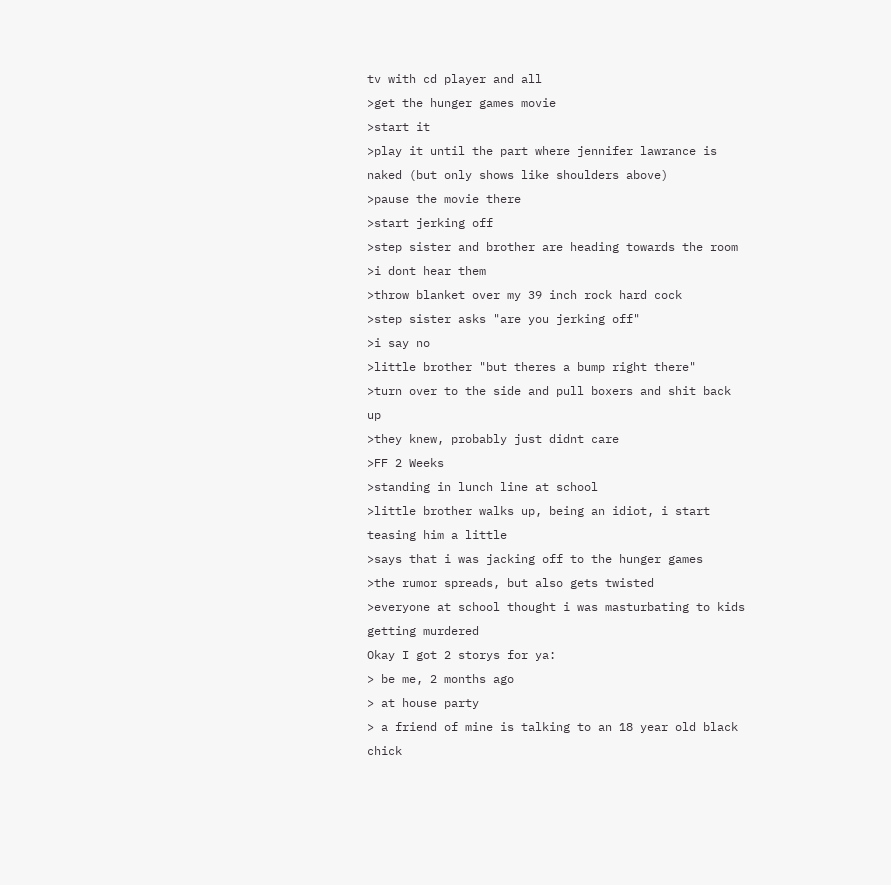tv with cd player and all
>get the hunger games movie
>start it
>play it until the part where jennifer lawrance is naked (but only shows like shoulders above)
>pause the movie there
>start jerking off
>step sister and brother are heading towards the room
>i dont hear them
>throw blanket over my 39 inch rock hard cock
>step sister asks "are you jerking off"
>i say no
>little brother "but theres a bump right there"
>turn over to the side and pull boxers and shit back up
>they knew, probably just didnt care
>FF 2 Weeks
>standing in lunch line at school
>little brother walks up, being an idiot, i start teasing him a little
>says that i was jacking off to the hunger games
>the rumor spreads, but also gets twisted
>everyone at school thought i was masturbating to kids getting murdered
Okay I got 2 storys for ya:
> be me, 2 months ago
> at house party
> a friend of mine is talking to an 18 year old black chick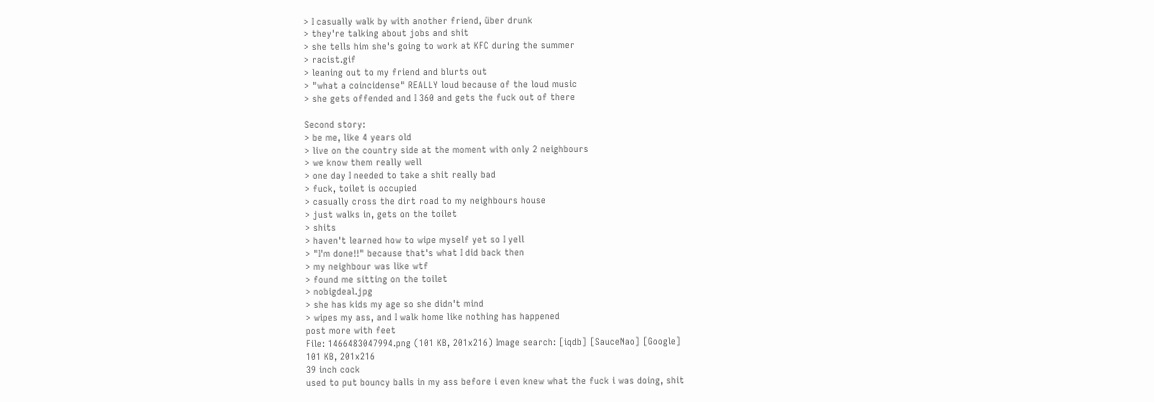> I casually walk by with another friend, über drunk
> they're talking about jobs and shit
> she tells him she's going to work at KFC during the summer
> racist.gif
> leaning out to my friend and blurts out
> "what a coincidense" REALLY loud because of the loud music
> she gets offended and I 360 and gets the fuck out of there

Second story:
> be me, like 4 years old
> live on the country side at the moment with only 2 neighbours
> we know them really well
> one day I needed to take a shit really bad
> fuck, toilet is occupied
> casually cross the dirt road to my neighbours house
> just walks in, gets on the toilet
> shits
> haven't learned how to wipe myself yet so I yell
> "I'm done!!" because that's what I did back then
> my neighbour was like wtf
> found me sitting on the toilet
> nobigdeal.jpg
> she has kids my age so she didn't mind
> wipes my ass, and I walk home like nothing has happened
post more with feet
File: 1466483047994.png (101 KB, 201x216) Image search: [iqdb] [SauceNao] [Google]
101 KB, 201x216
39 inch cock
used to put bouncy balls in my ass before i even knew what the fuck i was doing, shit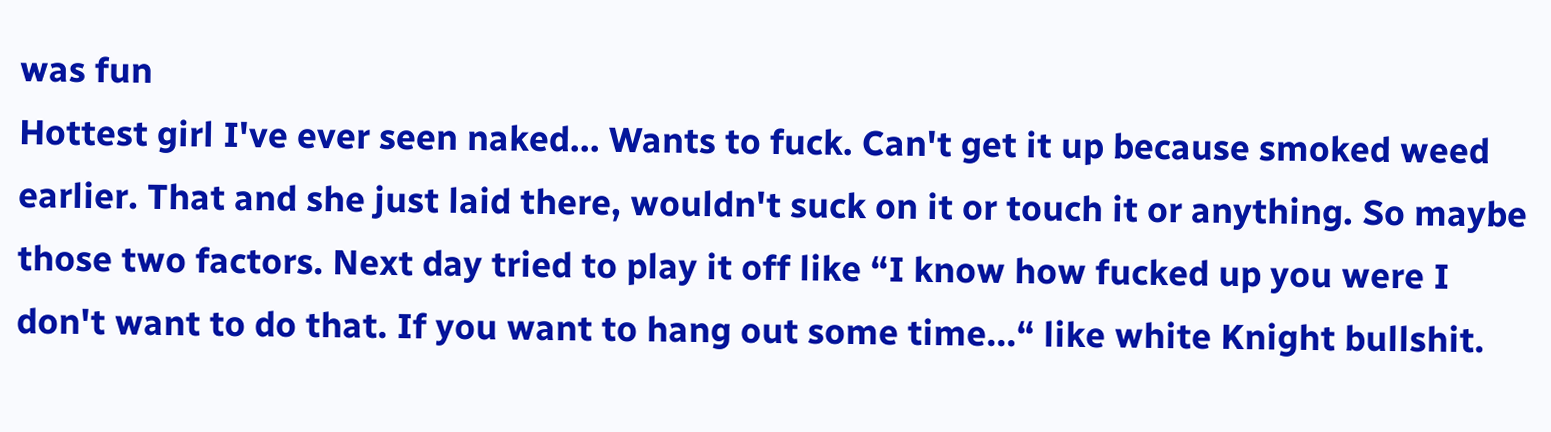was fun
Hottest girl I've ever seen naked... Wants to fuck. Can't get it up because smoked weed earlier. That and she just laid there, wouldn't suck on it or touch it or anything. So maybe those two factors. Next day tried to play it off like “I know how fucked up you were I don't want to do that. If you want to hang out some time...“ like white Knight bullshit.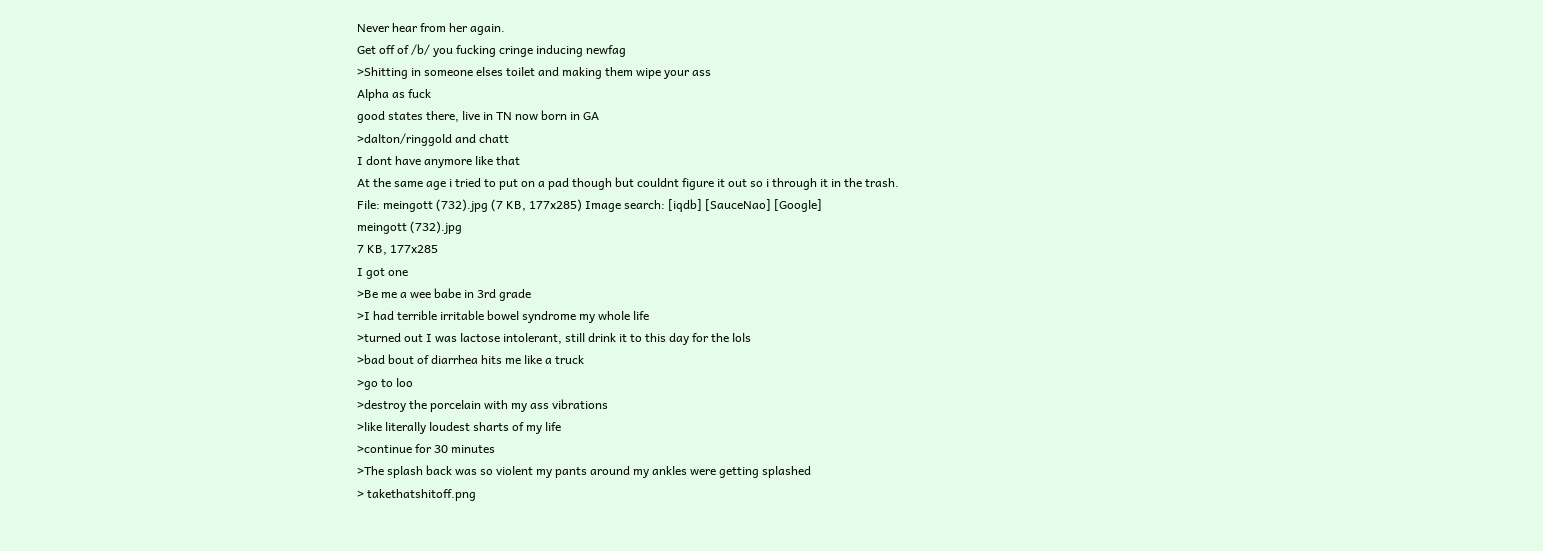Never hear from her again.
Get off of /b/ you fucking cringe inducing newfag
>Shitting in someone elses toilet and making them wipe your ass
Alpha as fuck
good states there, live in TN now born in GA
>dalton/ringgold and chatt
I dont have anymore like that
At the same age i tried to put on a pad though but couldnt figure it out so i through it in the trash.
File: meingott (732).jpg (7 KB, 177x285) Image search: [iqdb] [SauceNao] [Google]
meingott (732).jpg
7 KB, 177x285
I got one
>Be me a wee babe in 3rd grade
>I had terrible irritable bowel syndrome my whole life
>turned out I was lactose intolerant, still drink it to this day for the lols
>bad bout of diarrhea hits me like a truck
>go to loo
>destroy the porcelain with my ass vibrations
>like literally loudest sharts of my life
>continue for 30 minutes
>The splash back was so violent my pants around my ankles were getting splashed
> takethatshitoff.png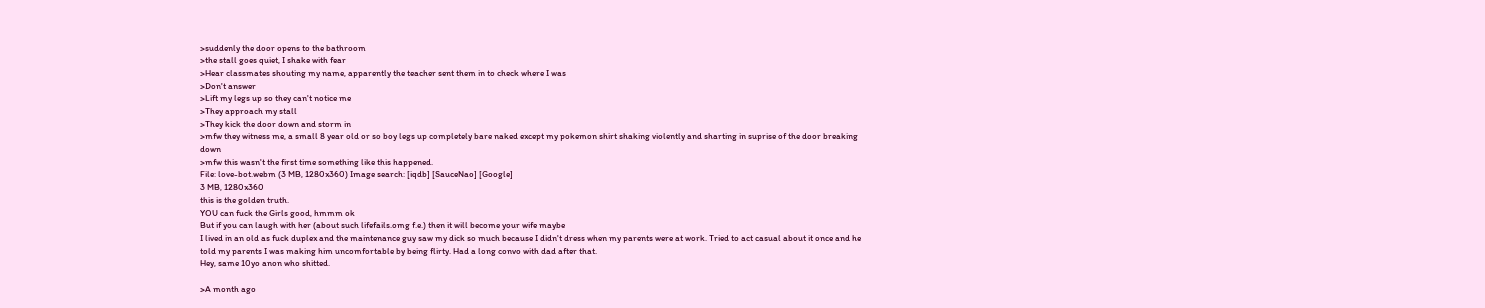>suddenly the door opens to the bathroom
>the stall goes quiet, I shake with fear
>Hear classmates shouting my name, apparently the teacher sent them in to check where I was
>Don't answer
>Lift my legs up so they can't notice me
>They approach my stall
>They kick the door down and storm in
>mfw they witness me, a small 8 year old or so boy legs up completely bare naked except my pokemon shirt shaking violently and sharting in suprise of the door breaking down
>mfw this wasn't the first time something like this happened.
File: love-bot.webm (3 MB, 1280x360) Image search: [iqdb] [SauceNao] [Google]
3 MB, 1280x360
this is the golden truth.
YOU can fuck the Girls good, hmmm ok
But if you can laugh with her (about such lifefails.omg f.e.) then it will become your wife maybe
I lived in an old as fuck duplex and the maintenance guy saw my dick so much because I didn't dress when my parents were at work. Tried to act casual about it once and he told my parents I was making him uncomfortable by being flirty. Had a long convo with dad after that.
Hey, same 10yo anon who shitted.

>A month ago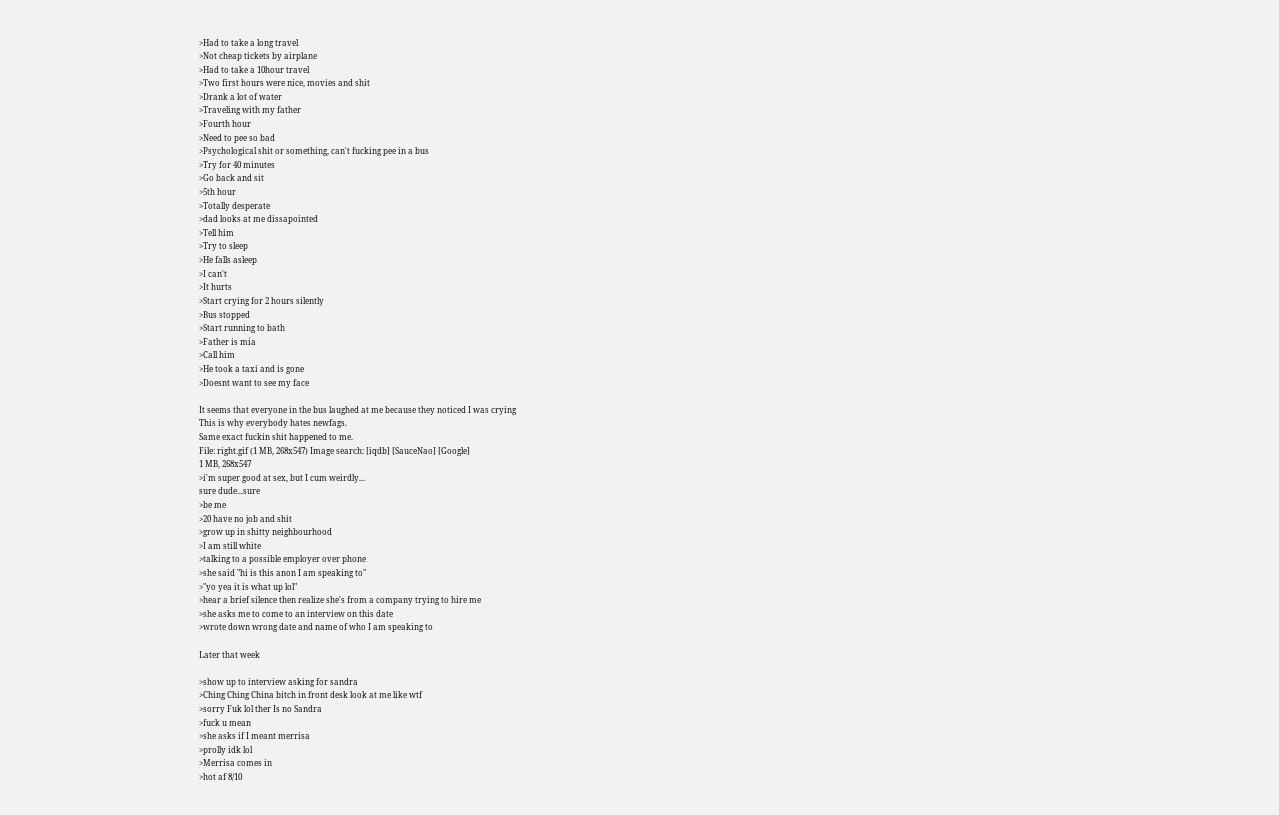>Had to take a long travel
>Not cheap tickets by airplane
>Had to take a 10hour travel
>Two first hours were nice, movies and shit
>Drank a lot of water
>Traveling with my father
>Fourth hour
>Need to pee so bad
>Psychological shit or something, can't fucking pee in a bus
>Try for 40 minutes
>Go back and sit
>5th hour
>Totally desperate
>dad looks at me dissapointed
>Tell him
>Try to sleep
>He falls asleep
>I can't
>It hurts
>Start crying for 2 hours silently
>Bus stopped
>Start running to bath
>Father is mía
>Call him
>He took a taxi and is gone
>Doesnt want to see my face

It seems that everyone in the bus laughed at me because they noticed I was crying
This is why everybody hates newfags.
Same exact fuckin shit happened to me.
File: right.gif (1 MB, 268x547) Image search: [iqdb] [SauceNao] [Google]
1 MB, 268x547
>i'm super good at sex, but I cum weirdly...
sure dude...sure
>be me
>20 have no job and shit
>grow up in shitty neighbourhood
>I am still white
>talking to a possible employer over phone
>she said "hi is this anon I am speaking to"
>"yo yea it is what up lol"
>hear a brief silence then realize she's from a company trying to hire me
>she asks me to come to an interview on this date
>wrote down wrong date and name of who I am speaking to

Later that week

>show up to interview asking for sandra
>Ching Ching China bitch in front desk look at me like wtf
>sorry Fuk lol ther Is no Sandra
>fuck u mean
>she asks if I meant merrisa
>prolly idk lol
>Merrisa comes in
>hot af 8/10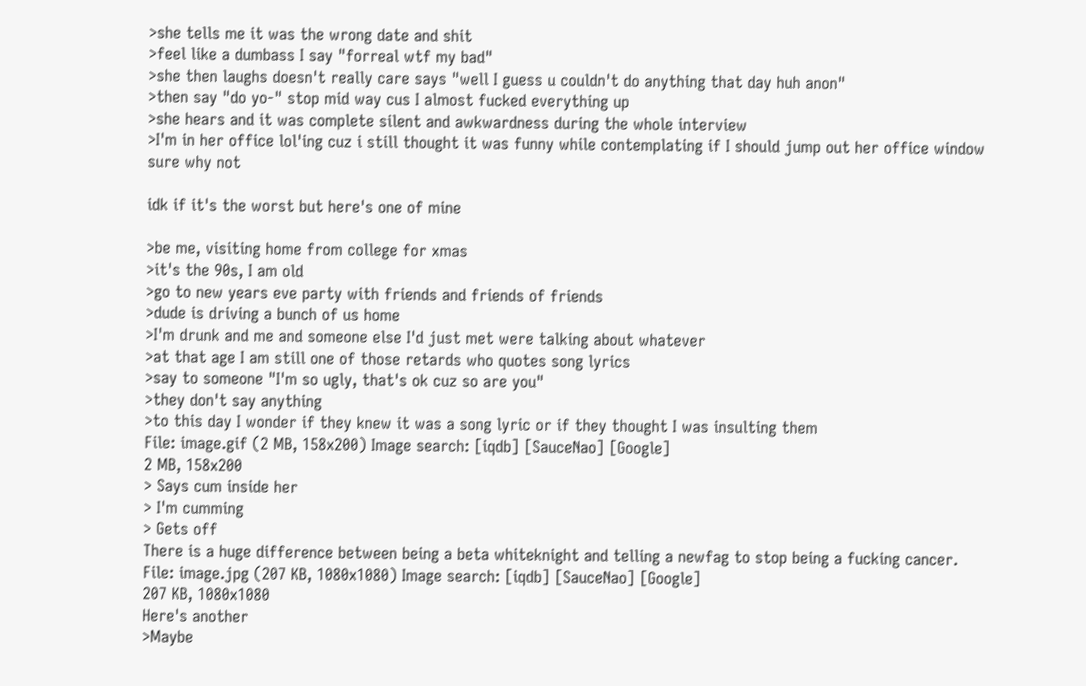>she tells me it was the wrong date and shit
>feel like a dumbass I say "forreal wtf my bad"
>she then laughs doesn't really care says "well I guess u couldn't do anything that day huh anon"
>then say "do yo-" stop mid way cus I almost fucked everything up
>she hears and it was complete silent and awkwardness during the whole interview
>I'm in her office lol'ing cuz i still thought it was funny while contemplating if I should jump out her office window
sure why not

idk if it's the worst but here's one of mine

>be me, visiting home from college for xmas
>it's the 90s, I am old
>go to new years eve party with friends and friends of friends
>dude is driving a bunch of us home
>I'm drunk and me and someone else I'd just met were talking about whatever
>at that age I am still one of those retards who quotes song lyrics
>say to someone "I'm so ugly, that's ok cuz so are you"
>they don't say anything
>to this day I wonder if they knew it was a song lyric or if they thought I was insulting them
File: image.gif (2 MB, 158x200) Image search: [iqdb] [SauceNao] [Google]
2 MB, 158x200
> Says cum inside her
> I'm cumming
> Gets off
There is a huge difference between being a beta whiteknight and telling a newfag to stop being a fucking cancer.
File: image.jpg (207 KB, 1080x1080) Image search: [iqdb] [SauceNao] [Google]
207 KB, 1080x1080
Here's another
>Maybe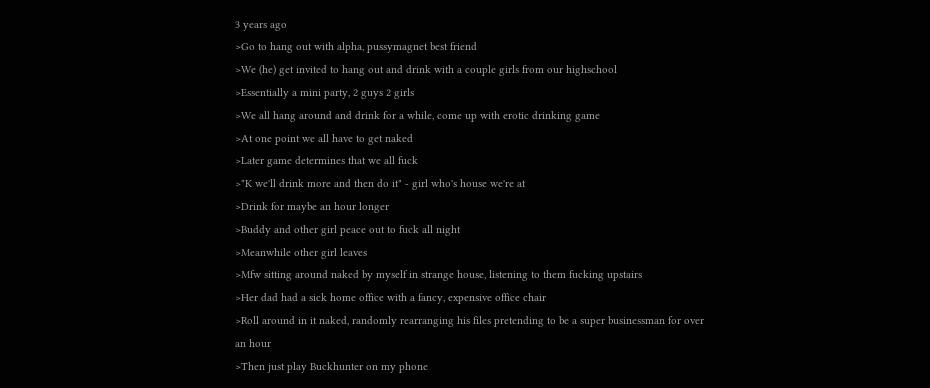3 years ago
>Go to hang out with alpha, pussymagnet best friend
>We (he) get invited to hang out and drink with a couple girls from our highschool
>Essentially a mini party, 2 guys 2 girls
>We all hang around and drink for a while, come up with erotic drinking game
>At one point we all have to get naked
>Later game determines that we all fuck
>"K we'll drink more and then do it" - girl who's house we're at
>Drink for maybe an hour longer
>Buddy and other girl peace out to fuck all night
>Meanwhile other girl leaves
>Mfw sitting around naked by myself in strange house, listening to them fucking upstairs
>Her dad had a sick home office with a fancy, expensive office chair
>Roll around in it naked, randomly rearranging his files pretending to be a super businessman for over an hour
>Then just play Buckhunter on my phone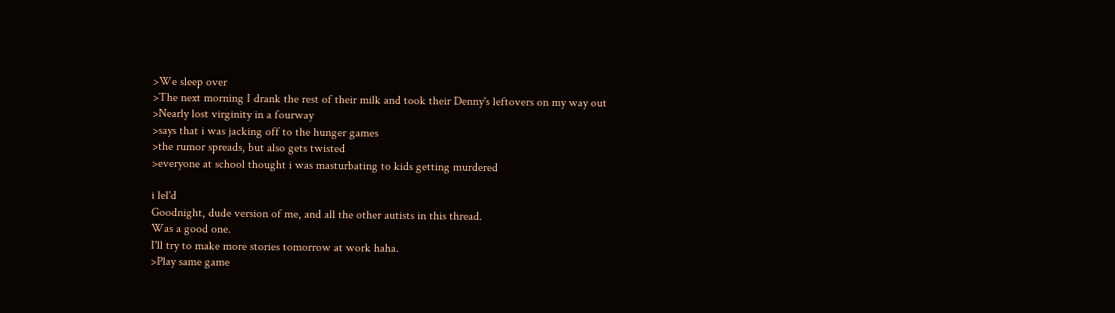>We sleep over
>The next morning I drank the rest of their milk and took their Denny's leftovers on my way out
>Nearly lost virginity in a fourway
>says that i was jacking off to the hunger games
>the rumor spreads, but also gets twisted
>everyone at school thought i was masturbating to kids getting murdered

i lel'd
Goodnight, dude version of me, and all the other autists in this thread.
Was a good one.
I'll try to make more stories tomorrow at work haha.
>Play same game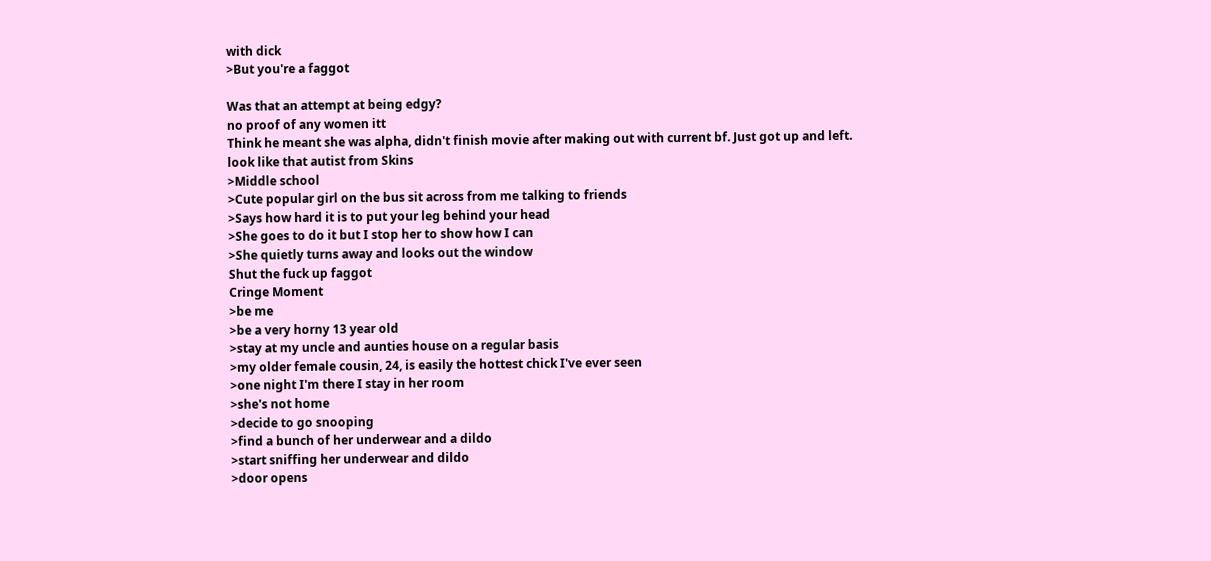with dick
>But you're a faggot

Was that an attempt at being edgy?
no proof of any women itt
Think he meant she was alpha, didn't finish movie after making out with current bf. Just got up and left.
look like that autist from Skins
>Middle school
>Cute popular girl on the bus sit across from me talking to friends
>Says how hard it is to put your leg behind your head
>She goes to do it but I stop her to show how I can
>She quietly turns away and looks out the window
Shut the fuck up faggot
Cringe Moment
>be me
>be a very horny 13 year old
>stay at my uncle and aunties house on a regular basis
>my older female cousin, 24, is easily the hottest chick I've ever seen
>one night I'm there I stay in her room
>she's not home
>decide to go snooping
>find a bunch of her underwear and a dildo
>start sniffing her underwear and dildo
>door opens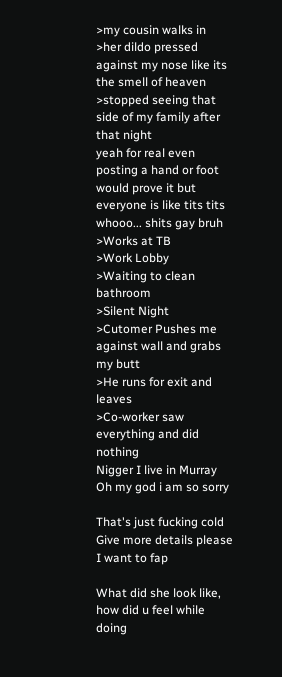>my cousin walks in
>her dildo pressed against my nose like its the smell of heaven
>stopped seeing that side of my family after that night
yeah for real even posting a hand or foot would prove it but everyone is like tits tits whooo... shits gay bruh
>Works at TB
>Work Lobby
>Waiting to clean bathroom
>Silent Night
>Cutomer Pushes me against wall and grabs my butt
>He runs for exit and leaves
>Co-worker saw everything and did nothing
Nigger I live in Murray
Oh my god i am so sorry

That's just fucking cold
Give more details please I want to fap

What did she look like, how did u feel while doing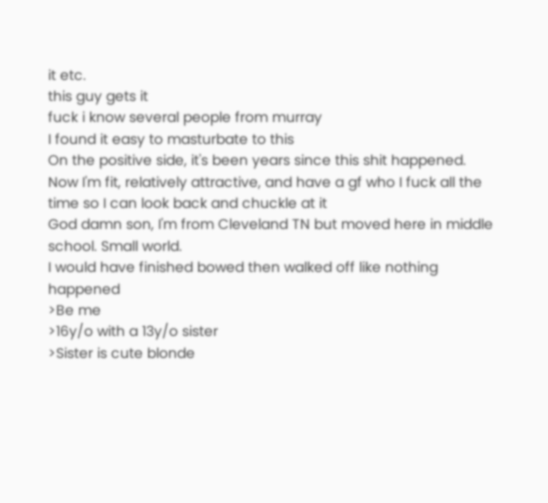it etc.
this guy gets it
fuck i know several people from murray
I found it easy to masturbate to this
On the positive side, it's been years since this shit happened.
Now I'm fit, relatively attractive, and have a gf who I fuck all the time so I can look back and chuckle at it
God damn son, I'm from Cleveland TN but moved here in middle school. Small world.
I would have finished bowed then walked off like nothing happened
>Be me
>16y/o with a 13y/o sister
>Sister is cute blonde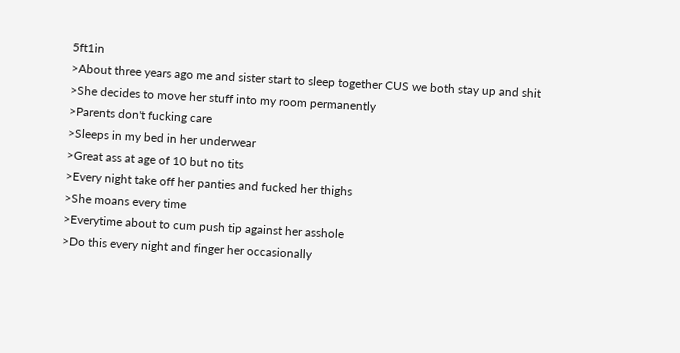5ft1in
>About three years ago me and sister start to sleep together CUS we both stay up and shit
>She decides to move her stuff into my room permanently
>Parents don't fucking care
>Sleeps in my bed in her underwear
>Great ass at age of 10 but no tits
>Every night take off her panties and fucked her thighs
>She moans every time
>Everytime about to cum push tip against her asshole
>Do this every night and finger her occasionally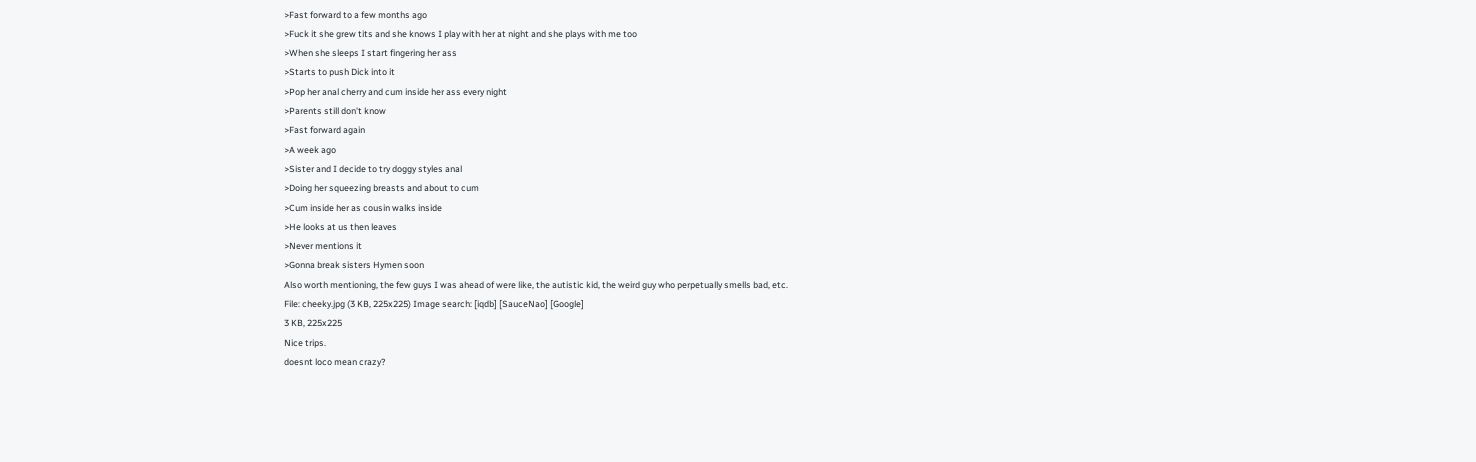>Fast forward to a few months ago
>Fuck it she grew tits and she knows I play with her at night and she plays with me too
>When she sleeps I start fingering her ass
>Starts to push Dick into it
>Pop her anal cherry and cum inside her ass every night
>Parents still don't know
>Fast forward again
>A week ago
>Sister and I decide to try doggy styles anal
>Doing her squeezing breasts and about to cum
>Cum inside her as cousin walks inside
>He looks at us then leaves
>Never mentions it
>Gonna break sisters Hymen soon
Also worth mentioning, the few guys I was ahead of were like, the autistic kid, the weird guy who perpetually smells bad, etc.
File: cheeky.jpg (3 KB, 225x225) Image search: [iqdb] [SauceNao] [Google]
3 KB, 225x225
Nice trips.
doesnt loco mean crazy?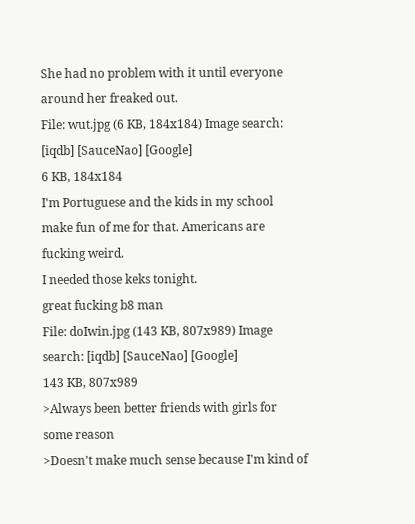She had no problem with it until everyone around her freaked out.
File: wut.jpg (6 KB, 184x184) Image search: [iqdb] [SauceNao] [Google]
6 KB, 184x184
I'm Portuguese and the kids in my school make fun of me for that. Americans are fucking weird.
I needed those keks tonight.
great fucking b8 man
File: doIwin.jpg (143 KB, 807x989) Image search: [iqdb] [SauceNao] [Google]
143 KB, 807x989
>Always been better friends with girls for some reason
>Doesn't make much sense because I'm kind of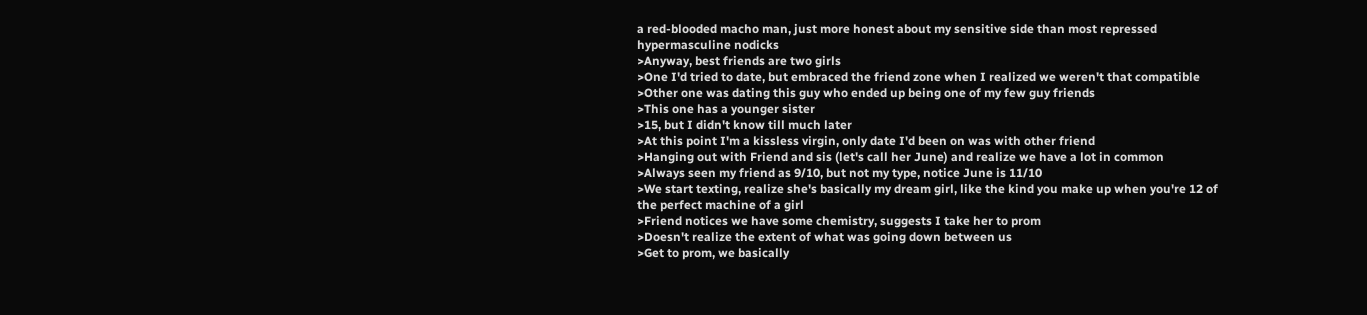a red-blooded macho man, just more honest about my sensitive side than most repressed hypermasculine nodicks
>Anyway, best friends are two girls
>One I'd tried to date, but embraced the friend zone when I realized we weren't that compatible
>Other one was dating this guy who ended up being one of my few guy friends
>This one has a younger sister
>15, but I didn't know till much later
>At this point I'm a kissless virgin, only date I'd been on was with other friend
>Hanging out with Friend and sis (let's call her June) and realize we have a lot in common
>Always seen my friend as 9/10, but not my type, notice June is 11/10
>We start texting, realize she's basically my dream girl, like the kind you make up when you're 12 of the perfect machine of a girl
>Friend notices we have some chemistry, suggests I take her to prom
>Doesn't realize the extent of what was going down between us
>Get to prom, we basically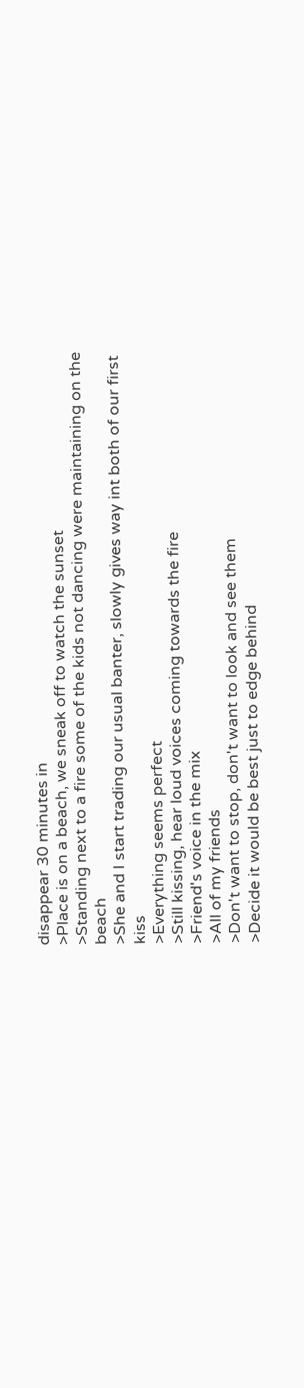disappear 30 minutes in
>Place is on a beach, we sneak off to watch the sunset
>Standing next to a fire some of the kids not dancing were maintaining on the beach
>She and I start trading our usual banter, slowly gives way int both of our first kiss
>Everything seems perfect
>Still kissing, hear loud voices coming towards the fire
>Friend's voice in the mix
>All of my friends
>Don't want to stop, don't want to look and see them
>Decide it would be best just to edge behind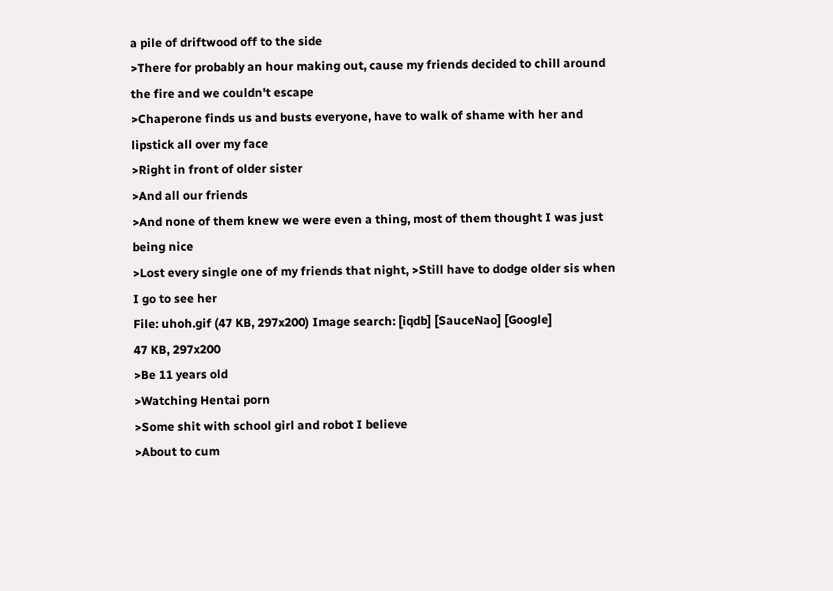a pile of driftwood off to the side
>There for probably an hour making out, cause my friends decided to chill around the fire and we couldn't escape
>Chaperone finds us and busts everyone, have to walk of shame with her and lipstick all over my face
>Right in front of older sister
>And all our friends
>And none of them knew we were even a thing, most of them thought I was just being nice
>Lost every single one of my friends that night, >Still have to dodge older sis when I go to see her
File: uhoh.gif (47 KB, 297x200) Image search: [iqdb] [SauceNao] [Google]
47 KB, 297x200
>Be 11 years old
>Watching Hentai porn
>Some shit with school girl and robot I believe
>About to cum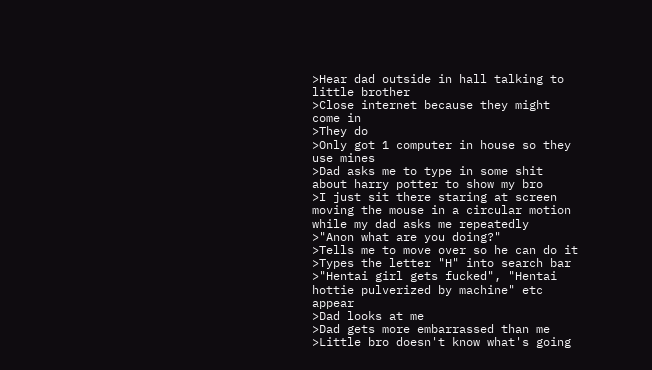>Hear dad outside in hall talking to little brother
>Close internet because they might come in
>They do
>Only got 1 computer in house so they use mines
>Dad asks me to type in some shit about harry potter to show my bro
>I just sit there staring at screen moving the mouse in a circular motion while my dad asks me repeatedly
>"Anon what are you doing?"
>Tells me to move over so he can do it
>Types the letter "H" into search bar
>"Hentai girl gets fucked", "Hentai hottie pulverized by machine" etc appear
>Dad looks at me
>Dad gets more embarrassed than me
>Little bro doesn't know what's going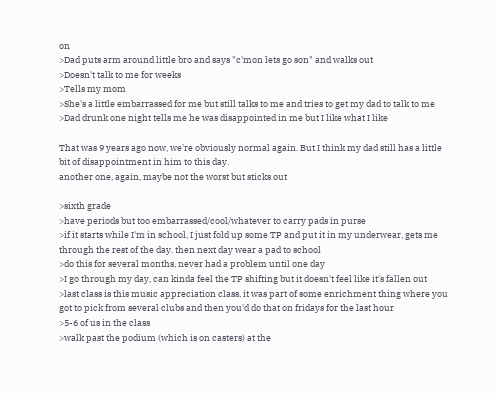on
>Dad puts arm around little bro and says "c'mon lets go son" and walks out
>Doesn't talk to me for weeks
>Tells my mom
>She's a little embarrassed for me but still talks to me and tries to get my dad to talk to me
>Dad drunk one night tells me he was disappointed in me but I like what I like

That was 9 years ago now, we're obviously normal again. But I think my dad still has a little bit of disappointment in him to this day.
another one, again, maybe not the worst but sticks out

>sixth grade
>have periods but too embarrassed/cool/whatever to carry pads in purse
>if it starts while I'm in school, I just fold up some TP and put it in my underwear, gets me through the rest of the day. then next day wear a pad to school
>do this for several months, never had a problem until one day
>I go through my day, can kinda feel the TP shifting but it doesn't feel like it's fallen out
>last class is this music appreciation class, it was part of some enrichment thing where you got to pick from several clubs and then you'd do that on fridays for the last hour
>5-6 of us in the class
>walk past the podium (which is on casters) at the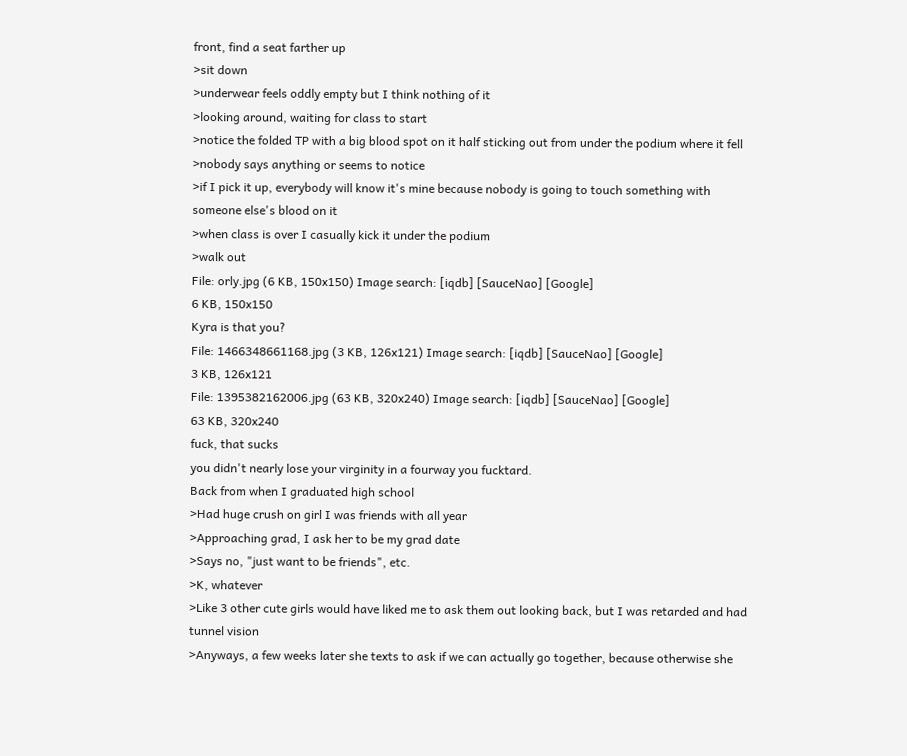front, find a seat farther up
>sit down
>underwear feels oddly empty but I think nothing of it
>looking around, waiting for class to start
>notice the folded TP with a big blood spot on it half sticking out from under the podium where it fell
>nobody says anything or seems to notice
>if I pick it up, everybody will know it's mine because nobody is going to touch something with someone else's blood on it
>when class is over I casually kick it under the podium
>walk out
File: orly.jpg (6 KB, 150x150) Image search: [iqdb] [SauceNao] [Google]
6 KB, 150x150
Kyra is that you?
File: 1466348661168.jpg (3 KB, 126x121) Image search: [iqdb] [SauceNao] [Google]
3 KB, 126x121
File: 1395382162006.jpg (63 KB, 320x240) Image search: [iqdb] [SauceNao] [Google]
63 KB, 320x240
fuck, that sucks
you didn't nearly lose your virginity in a fourway you fucktard.
Back from when I graduated high school
>Had huge crush on girl I was friends with all year
>Approaching grad, I ask her to be my grad date
>Says no, "just want to be friends", etc.
>K, whatever
>Like 3 other cute girls would have liked me to ask them out looking back, but I was retarded and had tunnel vision
>Anyways, a few weeks later she texts to ask if we can actually go together, because otherwise she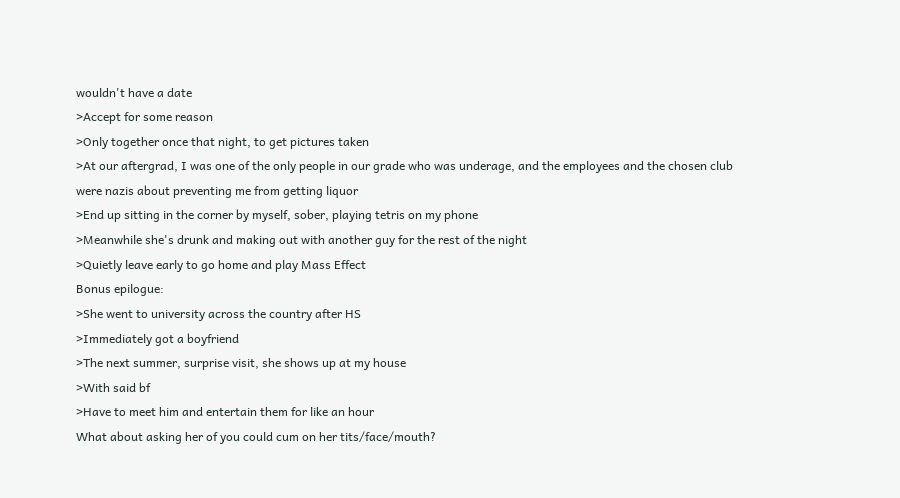wouldn't have a date
>Accept for some reason
>Only together once that night, to get pictures taken
>At our aftergrad, I was one of the only people in our grade who was underage, and the employees and the chosen club were nazis about preventing me from getting liquor
>End up sitting in the corner by myself, sober, playing tetris on my phone
>Meanwhile she's drunk and making out with another guy for the rest of the night
>Quietly leave early to go home and play Mass Effect
Bonus epilogue:
>She went to university across the country after HS
>Immediately got a boyfriend
>The next summer, surprise visit, she shows up at my house
>With said bf
>Have to meet him and entertain them for like an hour
What about asking her of you could cum on her tits/face/mouth?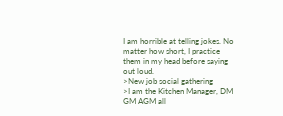I am horrible at telling jokes. No matter how short, I practice them in my head before saying out loud.
>New job social gathering
>I am the Kitchen Manager, DM GM AGM all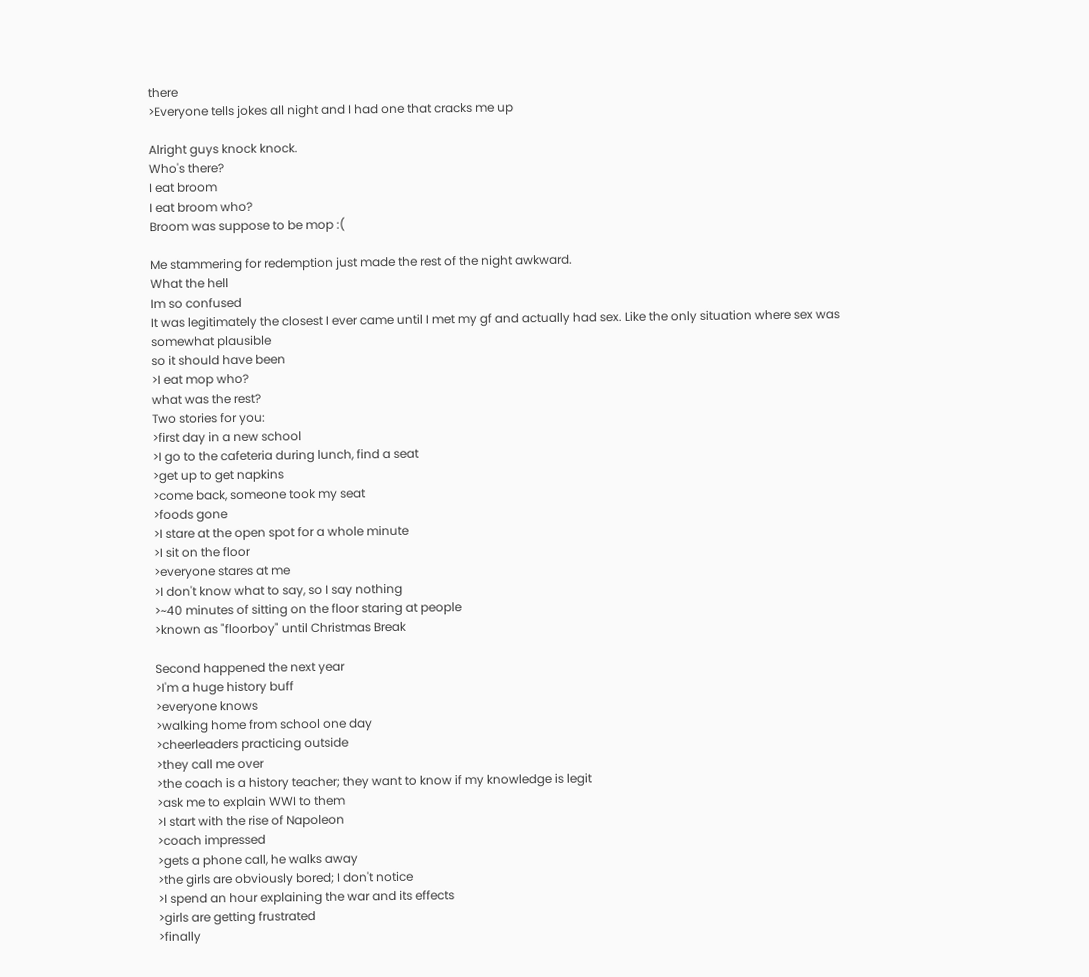there
>Everyone tells jokes all night and I had one that cracks me up

Alright guys knock knock.
Who's there?
I eat broom
I eat broom who?
Broom was suppose to be mop :(

Me stammering for redemption just made the rest of the night awkward.
What the hell
Im so confused
It was legitimately the closest I ever came until I met my gf and actually had sex. Like the only situation where sex was somewhat plausible
so it should have been
>I eat mop who?
what was the rest?
Two stories for you:
>first day in a new school
>I go to the cafeteria during lunch, find a seat
>get up to get napkins
>come back, someone took my seat
>foods gone
>I stare at the open spot for a whole minute
>I sit on the floor
>everyone stares at me
>I don't know what to say, so I say nothing
>~40 minutes of sitting on the floor staring at people
>known as "floorboy" until Christmas Break

Second happened the next year
>I'm a huge history buff
>everyone knows
>walking home from school one day
>cheerleaders practicing outside
>they call me over
>the coach is a history teacher; they want to know if my knowledge is legit
>ask me to explain WWI to them
>I start with the rise of Napoleon
>coach impressed
>gets a phone call, he walks away
>the girls are obviously bored; I don't notice
>I spend an hour explaining the war and its effects
>girls are getting frustrated
>finally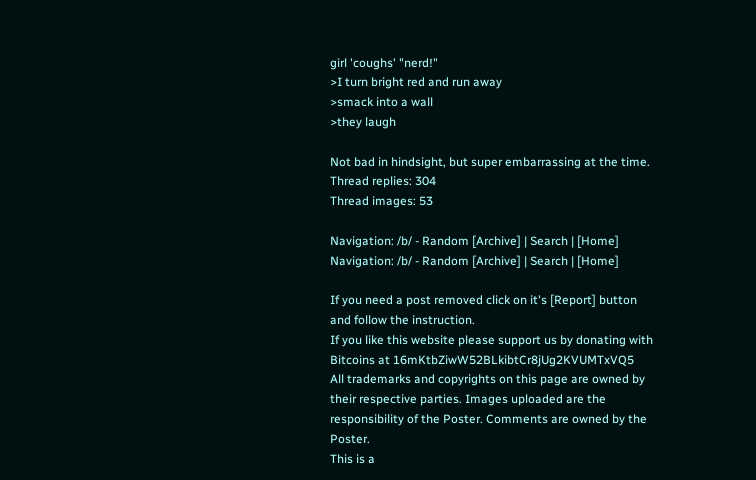girl 'coughs' "nerd!"
>I turn bright red and run away
>smack into a wall
>they laugh

Not bad in hindsight, but super embarrassing at the time.
Thread replies: 304
Thread images: 53

Navigation: /b/ - Random [Archive] | Search | [Home]
Navigation: /b/ - Random [Archive] | Search | [Home]

If you need a post removed click on it's [Report] button and follow the instruction.
If you like this website please support us by donating with Bitcoins at 16mKtbZiwW52BLkibtCr8jUg2KVUMTxVQ5
All trademarks and copyrights on this page are owned by their respective parties. Images uploaded are the responsibility of the Poster. Comments are owned by the Poster.
This is a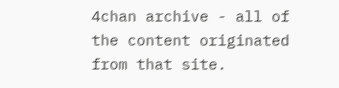4chan archive - all of the content originated from that site.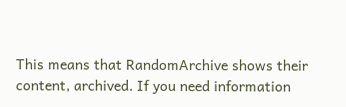This means that RandomArchive shows their content, archived. If you need information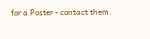for a Poster - contact them.